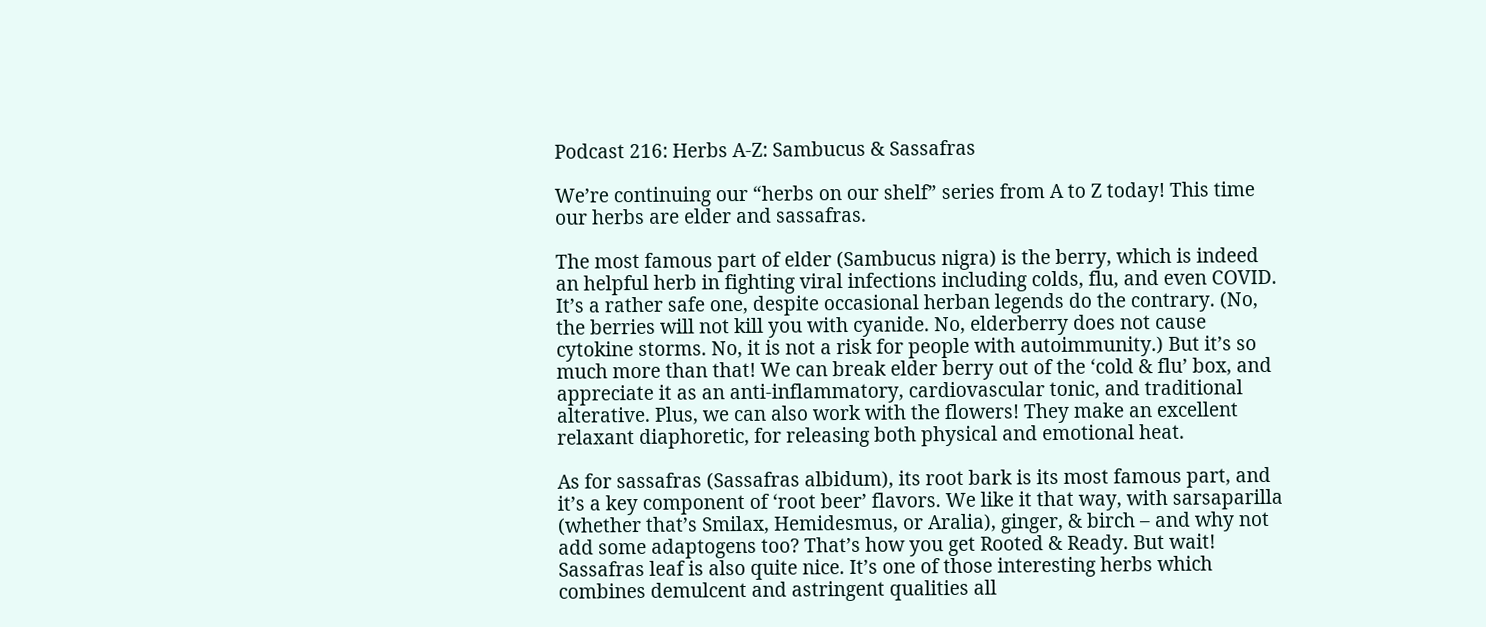Podcast 216: Herbs A-Z: Sambucus & Sassafras

We’re continuing our “herbs on our shelf” series from A to Z today! This time our herbs are elder and sassafras.

The most famous part of elder (Sambucus nigra) is the berry, which is indeed an helpful herb in fighting viral infections including colds, flu, and even COVID. It’s a rather safe one, despite occasional herban legends do the contrary. (No, the berries will not kill you with cyanide. No, elderberry does not cause cytokine storms. No, it is not a risk for people with autoimmunity.) But it’s so much more than that! We can break elder berry out of the ‘cold & flu’ box, and appreciate it as an anti-inflammatory, cardiovascular tonic, and traditional alterative. Plus, we can also work with the flowers! They make an excellent relaxant diaphoretic, for releasing both physical and emotional heat.

As for sassafras (Sassafras albidum), its root bark is its most famous part, and it’s a key component of ‘root beer’ flavors. We like it that way, with sarsaparilla (whether that’s Smilax, Hemidesmus, or Aralia), ginger, & birch – and why not add some adaptogens too? That’s how you get Rooted & Ready. But wait! Sassafras leaf is also quite nice. It’s one of those interesting herbs which combines demulcent and astringent qualities all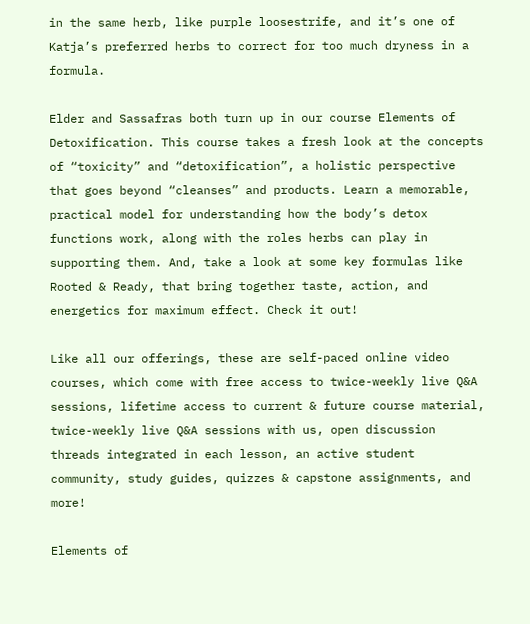in the same herb, like purple loosestrife, and it’s one of Katja’s preferred herbs to correct for too much dryness in a formula.

Elder and Sassafras both turn up in our course Elements of Detoxification. This course takes a fresh look at the concepts of “toxicity” and “detoxification”, a holistic perspective that goes beyond “cleanses” and products. Learn a memorable, practical model for understanding how the body’s detox functions work, along with the roles herbs can play in supporting them. And, take a look at some key formulas like Rooted & Ready, that bring together taste, action, and energetics for maximum effect. Check it out!

Like all our offerings, these are self-paced online video courses, which come with free access to twice-weekly live Q&A sessions, lifetime access to current & future course material, twice-weekly live Q&A sessions with us, open discussion threads integrated in each lesson, an active student community, study guides, quizzes & capstone assignments, and more!

Elements of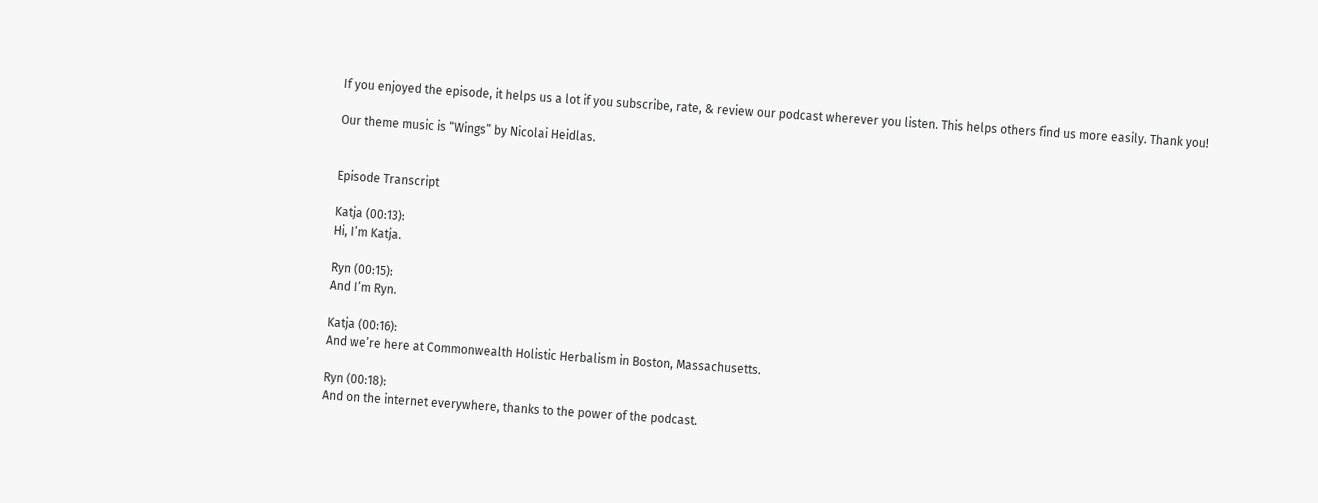If you enjoyed the episode, it helps us a lot if you subscribe, rate, & review our podcast wherever you listen. This helps others find us more easily. Thank you!

Our theme music is “Wings” by Nicolai Heidlas.


Episode Transcript

Katja (00:13):
Hi, I’m Katja.

Ryn (00:15):
And I’m Ryn.

Katja (00:16):
And we’re here at Commonwealth Holistic Herbalism in Boston, Massachusetts.

Ryn (00:18):
And on the internet everywhere, thanks to the power of the podcast.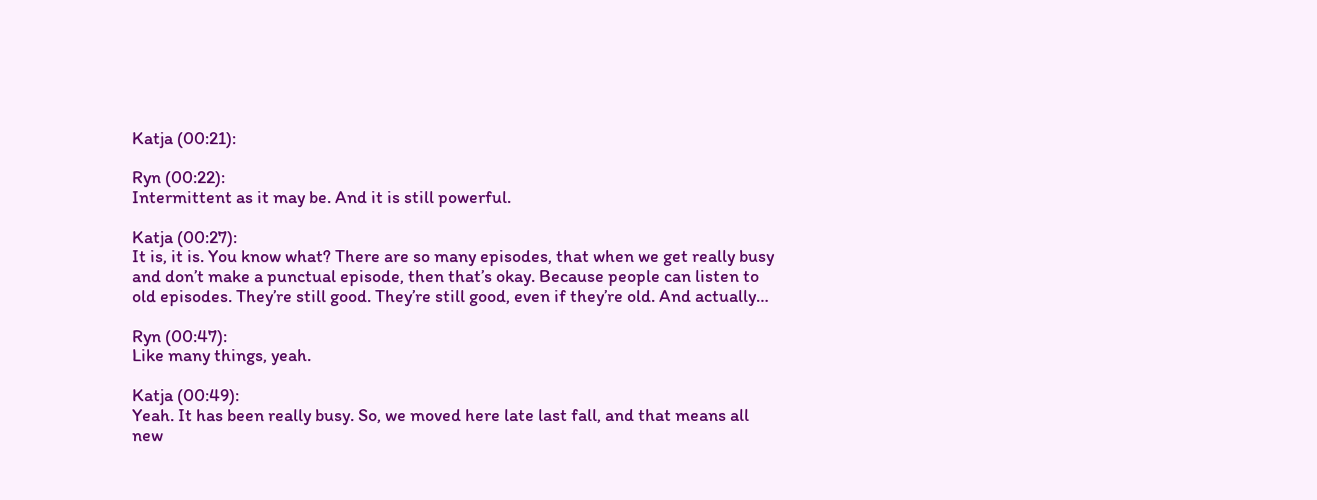Katja (00:21):

Ryn (00:22):
Intermittent as it may be. And it is still powerful.

Katja (00:27):
It is, it is. You know what? There are so many episodes, that when we get really busy and don’t make a punctual episode, then that’s okay. Because people can listen to old episodes. They’re still good. They’re still good, even if they’re old. And actually…

Ryn (00:47):
Like many things, yeah.

Katja (00:49):
Yeah. It has been really busy. So, we moved here late last fall, and that means all new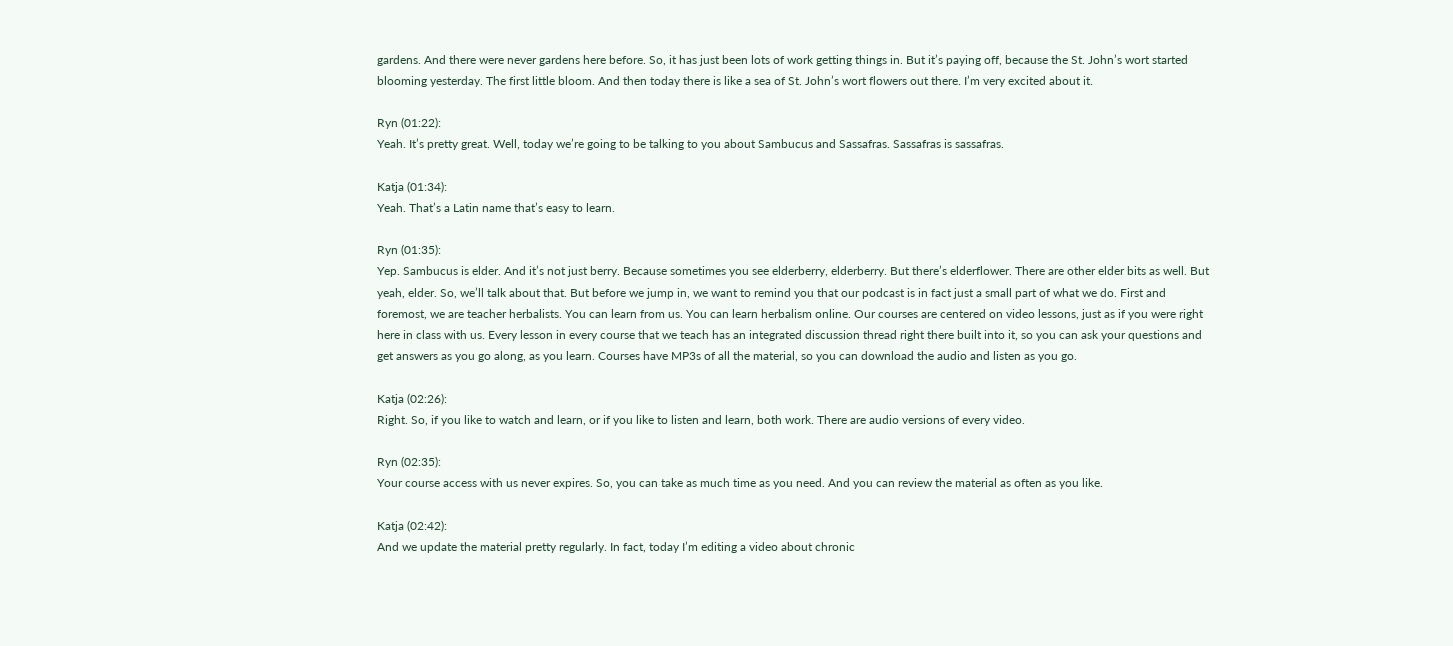gardens. And there were never gardens here before. So, it has just been lots of work getting things in. But it’s paying off, because the St. John’s wort started blooming yesterday. The first little bloom. And then today there is like a sea of St. John’s wort flowers out there. I’m very excited about it.

Ryn (01:22):
Yeah. It’s pretty great. Well, today we’re going to be talking to you about Sambucus and Sassafras. Sassafras is sassafras.

Katja (01:34):
Yeah. That’s a Latin name that’s easy to learn.

Ryn (01:35):
Yep. Sambucus is elder. And it’s not just berry. Because sometimes you see elderberry, elderberry. But there’s elderflower. There are other elder bits as well. But yeah, elder. So, we’ll talk about that. But before we jump in, we want to remind you that our podcast is in fact just a small part of what we do. First and foremost, we are teacher herbalists. You can learn from us. You can learn herbalism online. Our courses are centered on video lessons, just as if you were right here in class with us. Every lesson in every course that we teach has an integrated discussion thread right there built into it, so you can ask your questions and get answers as you go along, as you learn. Courses have MP3s of all the material, so you can download the audio and listen as you go.

Katja (02:26):
Right. So, if you like to watch and learn, or if you like to listen and learn, both work. There are audio versions of every video.

Ryn (02:35):
Your course access with us never expires. So, you can take as much time as you need. And you can review the material as often as you like.

Katja (02:42):
And we update the material pretty regularly. In fact, today I’m editing a video about chronic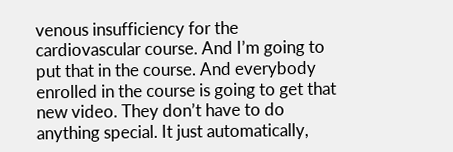venous insufficiency for the cardiovascular course. And I’m going to put that in the course. And everybody enrolled in the course is going to get that new video. They don’t have to do anything special. It just automatically,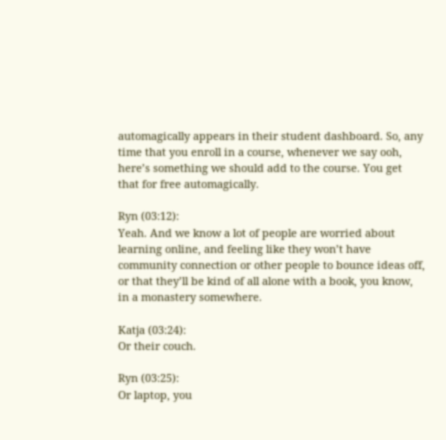automagically appears in their student dashboard. So, any time that you enroll in a course, whenever we say ooh, here’s something we should add to the course. You get that for free automagically.

Ryn (03:12):
Yeah. And we know a lot of people are worried about learning online, and feeling like they won’t have community connection or other people to bounce ideas off, or that they’ll be kind of all alone with a book, you know, in a monastery somewhere.

Katja (03:24):
Or their couch.

Ryn (03:25):
Or laptop, you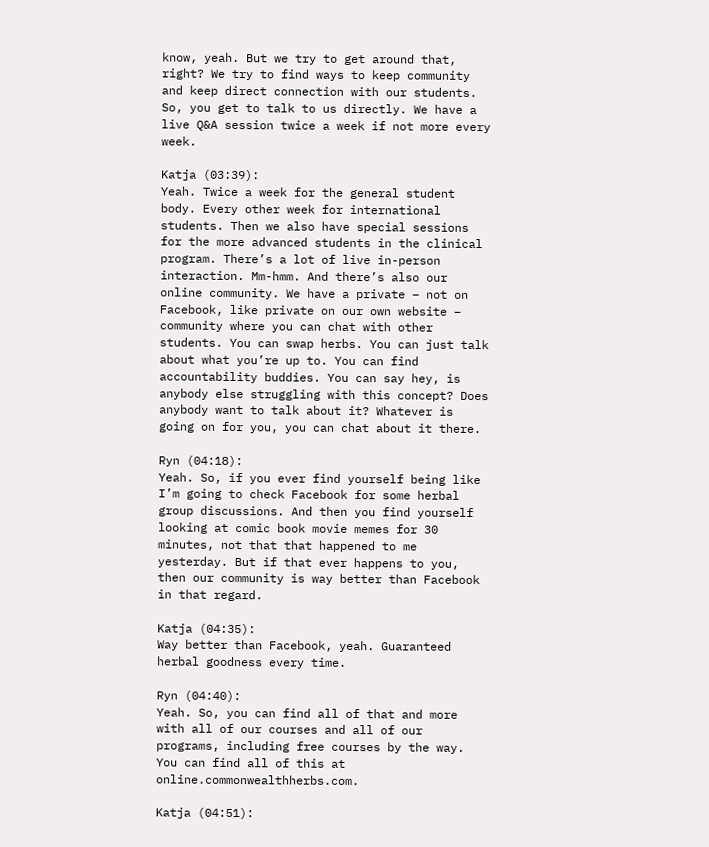know, yeah. But we try to get around that, right? We try to find ways to keep community and keep direct connection with our students. So, you get to talk to us directly. We have a live Q&A session twice a week if not more every week.

Katja (03:39):
Yeah. Twice a week for the general student body. Every other week for international students. Then we also have special sessions for the more advanced students in the clinical program. There’s a lot of live in-person interaction. Mm-hmm. And there’s also our online community. We have a private – not on Facebook, like private on our own website – community where you can chat with other students. You can swap herbs. You can just talk about what you’re up to. You can find accountability buddies. You can say hey, is anybody else struggling with this concept? Does anybody want to talk about it? Whatever is going on for you, you can chat about it there.

Ryn (04:18):
Yeah. So, if you ever find yourself being like I’m going to check Facebook for some herbal group discussions. And then you find yourself looking at comic book movie memes for 30 minutes, not that that happened to me yesterday. But if that ever happens to you, then our community is way better than Facebook in that regard.

Katja (04:35):
Way better than Facebook, yeah. Guaranteed herbal goodness every time.

Ryn (04:40):
Yeah. So, you can find all of that and more with all of our courses and all of our programs, including free courses by the way. You can find all of this at online.commonwealthherbs.com.

Katja (04:51):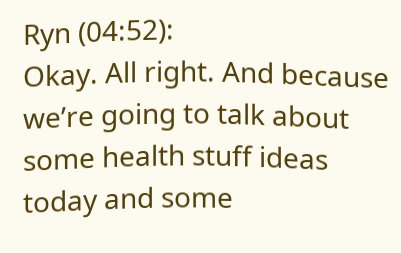Ryn (04:52):
Okay. All right. And because we’re going to talk about some health stuff ideas today and some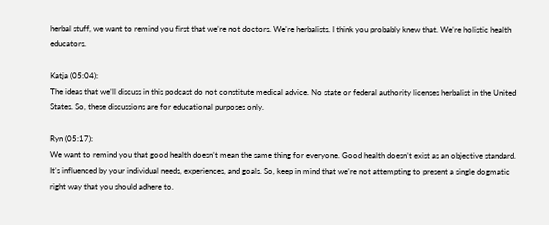herbal stuff, we want to remind you first that we’re not doctors. We’re herbalists. I think you probably knew that. We’re holistic health educators.

Katja (05:04):
The ideas that we’ll discuss in this podcast do not constitute medical advice. No state or federal authority licenses herbalist in the United States. So, these discussions are for educational purposes only.

Ryn (05:17):
We want to remind you that good health doesn’t mean the same thing for everyone. Good health doesn’t exist as an objective standard. It’s influenced by your individual needs, experiences, and goals. So, keep in mind that we’re not attempting to present a single dogmatic right way that you should adhere to.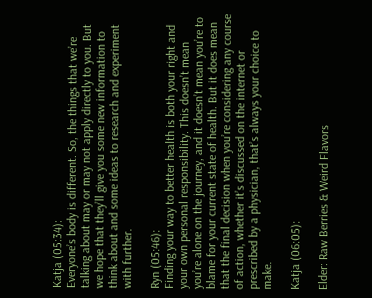Katja (05:34):
Everyone’s body is different. So, the things that we’re talking about may or may not apply directly to you. But we hope that they’ll give you some new information to think about and some ideas to research and experiment with further.

Ryn (05:46):
Finding your way to better health is both your right and your own personal responsibility. This doesn’t mean you’re alone on the journey, and it doesn’t mean you’re to blame for your current state of health. But it does mean that the final decision when you’re considering any course of action, whether it’s discussed on the internet or prescribed by a physician, that’s always your choice to make.

Katja (06:05):

Elder: Raw Berries & Weird Flavors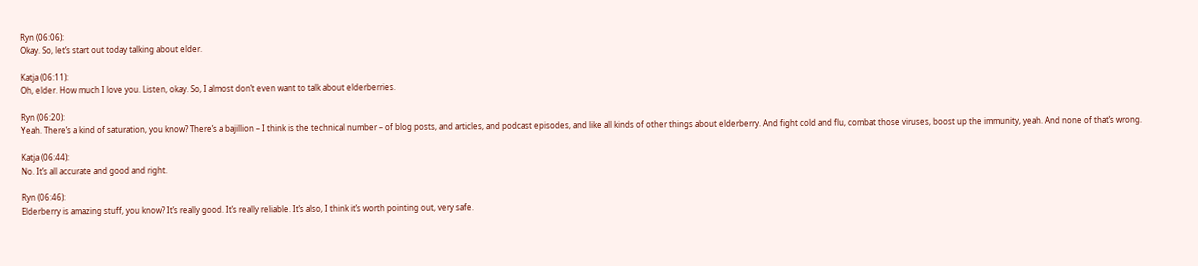Ryn (06:06):
Okay. So, let’s start out today talking about elder.

Katja (06:11):
Oh, elder. How much I love you. Listen, okay. So, I almost don’t even want to talk about elderberries.

Ryn (06:20):
Yeah. There’s a kind of saturation, you know? There’s a bajillion – I think is the technical number – of blog posts, and articles, and podcast episodes, and like all kinds of other things about elderberry. And fight cold and flu, combat those viruses, boost up the immunity, yeah. And none of that’s wrong.

Katja (06:44):
No. It’s all accurate and good and right.

Ryn (06:46):
Elderberry is amazing stuff, you know? It’s really good. It’s really reliable. It’s also, I think it’s worth pointing out, very safe.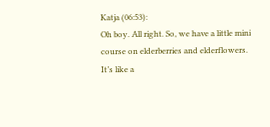Katja (06:53):
Oh boy. All right. So, we have a little mini course on elderberries and elderflowers. It’s like a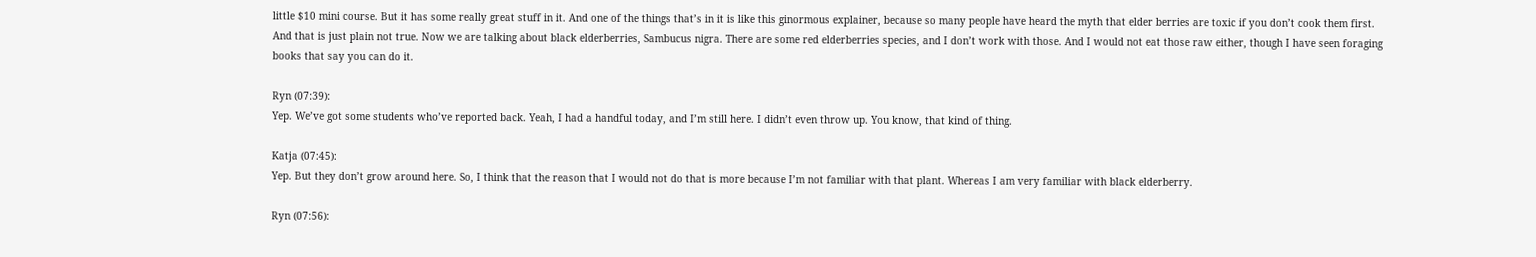little $10 mini course. But it has some really great stuff in it. And one of the things that’s in it is like this ginormous explainer, because so many people have heard the myth that elder berries are toxic if you don’t cook them first. And that is just plain not true. Now we are talking about black elderberries, Sambucus nigra. There are some red elderberries species, and I don’t work with those. And I would not eat those raw either, though I have seen foraging books that say you can do it.

Ryn (07:39):
Yep. We’ve got some students who’ve reported back. Yeah, I had a handful today, and I’m still here. I didn’t even throw up. You know, that kind of thing.

Katja (07:45):
Yep. But they don’t grow around here. So, I think that the reason that I would not do that is more because I’m not familiar with that plant. Whereas I am very familiar with black elderberry.

Ryn (07:56):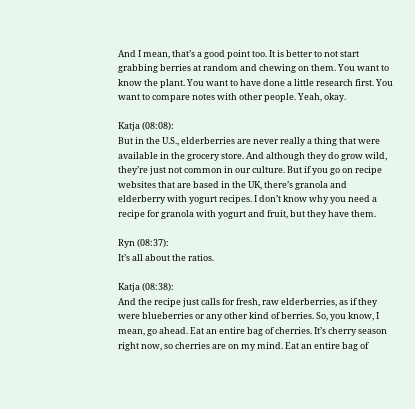And I mean, that’s a good point too. It is better to not start grabbing berries at random and chewing on them. You want to know the plant. You want to have done a little research first. You want to compare notes with other people. Yeah, okay.

Katja (08:08):
But in the U.S., elderberries are never really a thing that were available in the grocery store. And although they do grow wild, they’re just not common in our culture. But if you go on recipe websites that are based in the UK, there’s granola and elderberry with yogurt recipes. I don’t know why you need a recipe for granola with yogurt and fruit, but they have them.

Ryn (08:37):
It’s all about the ratios.

Katja (08:38):
And the recipe just calls for fresh, raw elderberries, as if they were blueberries or any other kind of berries. So, you know, I mean, go ahead. Eat an entire bag of cherries. It’s cherry season right now, so cherries are on my mind. Eat an entire bag of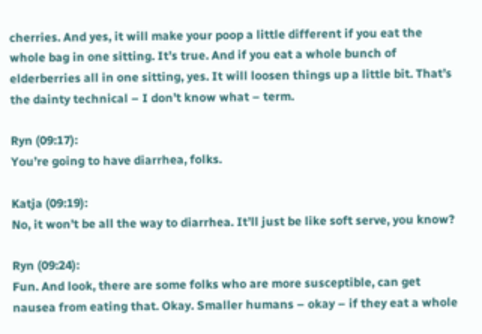cherries. And yes, it will make your poop a little different if you eat the whole bag in one sitting. It’s true. And if you eat a whole bunch of elderberries all in one sitting, yes. It will loosen things up a little bit. That’s the dainty technical – I don’t know what – term.

Ryn (09:17):
You’re going to have diarrhea, folks.

Katja (09:19):
No, it won’t be all the way to diarrhea. It’ll just be like soft serve, you know?

Ryn (09:24):
Fun. And look, there are some folks who are more susceptible, can get nausea from eating that. Okay. Smaller humans – okay – if they eat a whole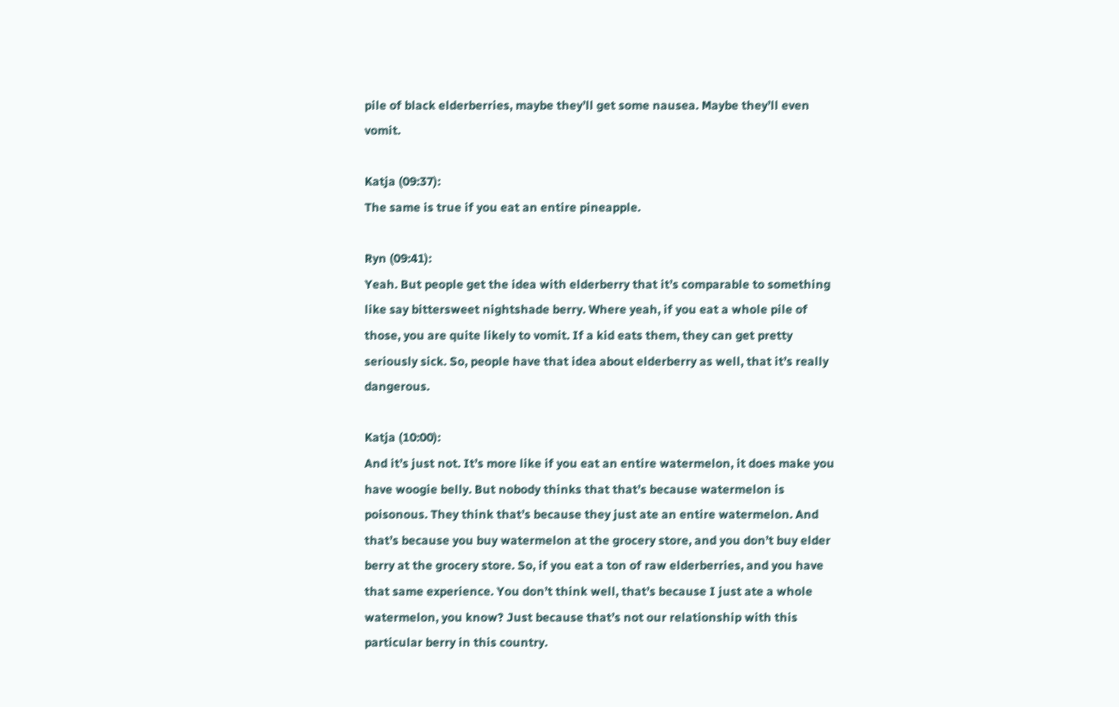pile of black elderberries, maybe they’ll get some nausea. Maybe they’ll even vomit.

Katja (09:37):
The same is true if you eat an entire pineapple.

Ryn (09:41):
Yeah. But people get the idea with elderberry that it’s comparable to something like say bittersweet nightshade berry. Where yeah, if you eat a whole pile of those, you are quite likely to vomit. If a kid eats them, they can get pretty seriously sick. So, people have that idea about elderberry as well, that it’s really dangerous.

Katja (10:00):
And it’s just not. It’s more like if you eat an entire watermelon, it does make you have woogie belly. But nobody thinks that that’s because watermelon is poisonous. They think that’s because they just ate an entire watermelon. And that’s because you buy watermelon at the grocery store, and you don’t buy elder berry at the grocery store. So, if you eat a ton of raw elderberries, and you have that same experience. You don’t think well, that’s because I just ate a whole watermelon, you know? Just because that’s not our relationship with this particular berry in this country.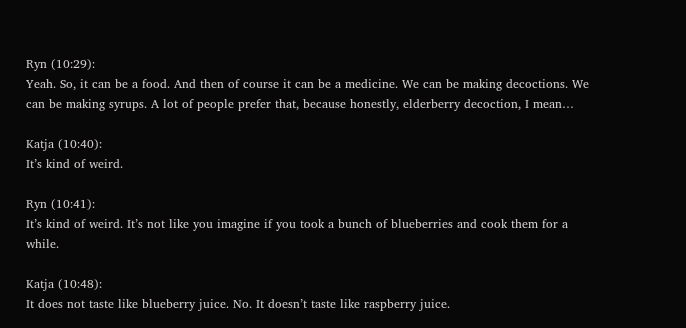Ryn (10:29):
Yeah. So, it can be a food. And then of course it can be a medicine. We can be making decoctions. We can be making syrups. A lot of people prefer that, because honestly, elderberry decoction, I mean…

Katja (10:40):
It’s kind of weird.

Ryn (10:41):
It’s kind of weird. It’s not like you imagine if you took a bunch of blueberries and cook them for a while.

Katja (10:48):
It does not taste like blueberry juice. No. It doesn’t taste like raspberry juice.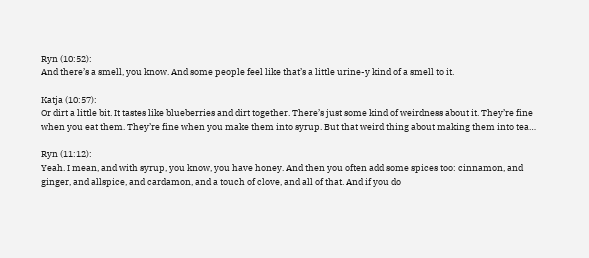Ryn (10:52):
And there’s a smell, you know. And some people feel like that’s a little urine-y kind of a smell to it.

Katja (10:57):
Or dirt a little bit. It tastes like blueberries and dirt together. There’s just some kind of weirdness about it. They’re fine when you eat them. They’re fine when you make them into syrup. But that weird thing about making them into tea…

Ryn (11:12):
Yeah. I mean, and with syrup, you know, you have honey. And then you often add some spices too: cinnamon, and ginger, and allspice, and cardamon, and a touch of clove, and all of that. And if you do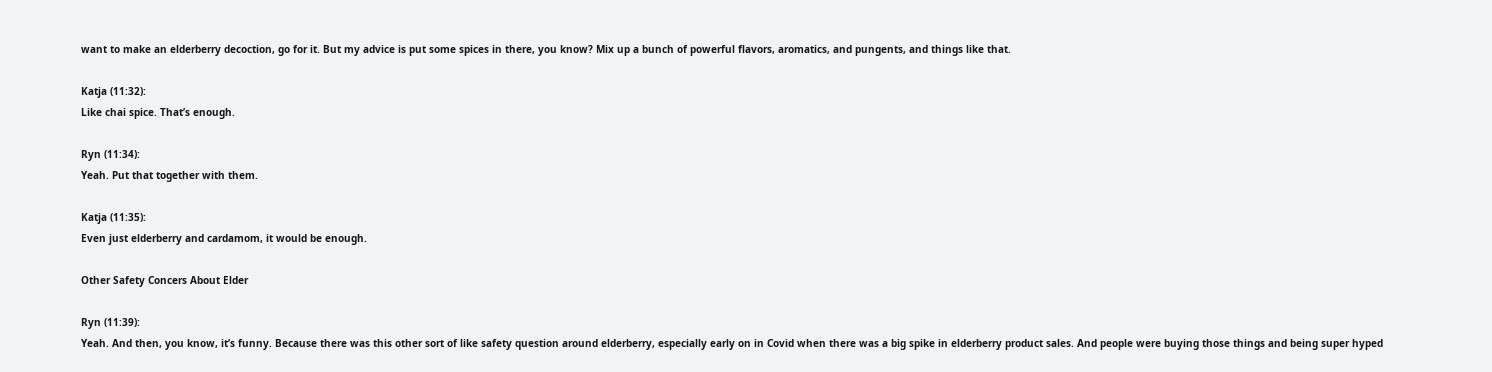want to make an elderberry decoction, go for it. But my advice is put some spices in there, you know? Mix up a bunch of powerful flavors, aromatics, and pungents, and things like that.

Katja (11:32):
Like chai spice. That’s enough.

Ryn (11:34):
Yeah. Put that together with them.

Katja (11:35):
Even just elderberry and cardamom, it would be enough.

Other Safety Concers About Elder

Ryn (11:39):
Yeah. And then, you know, it’s funny. Because there was this other sort of like safety question around elderberry, especially early on in Covid when there was a big spike in elderberry product sales. And people were buying those things and being super hyped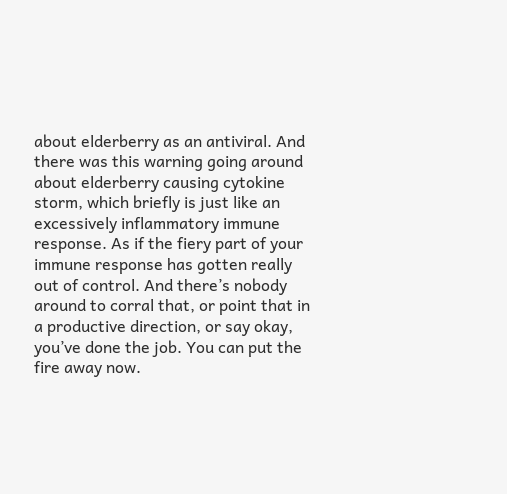about elderberry as an antiviral. And there was this warning going around about elderberry causing cytokine storm, which briefly is just like an excessively inflammatory immune response. As if the fiery part of your immune response has gotten really out of control. And there’s nobody around to corral that, or point that in a productive direction, or say okay, you’ve done the job. You can put the fire away now.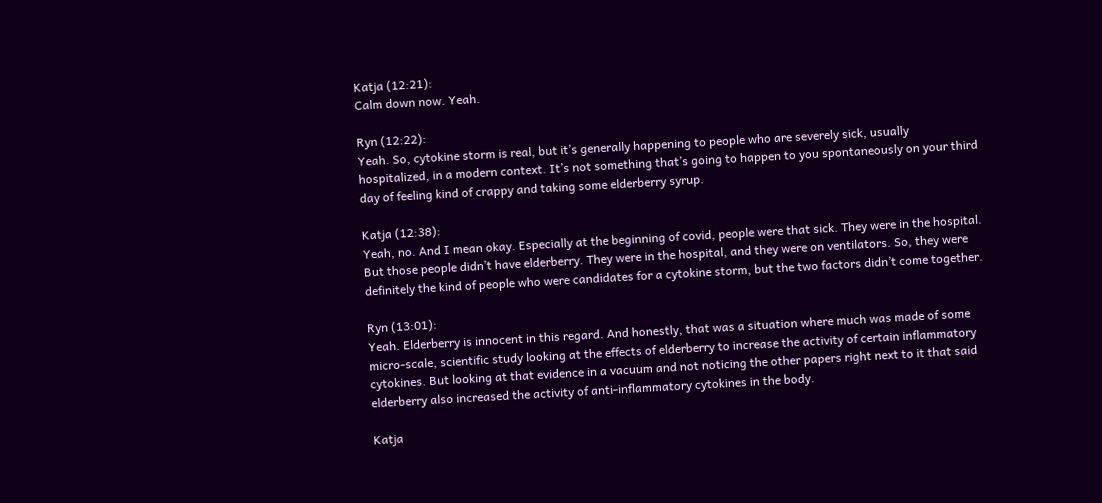Katja (12:21):
Calm down now. Yeah.

Ryn (12:22):
Yeah. So, cytokine storm is real, but it’s generally happening to people who are severely sick, usually hospitalized, in a modern context. It’s not something that’s going to happen to you spontaneously on your third day of feeling kind of crappy and taking some elderberry syrup.

Katja (12:38):
Yeah, no. And I mean okay. Especially at the beginning of covid, people were that sick. They were in the hospital. But those people didn’t have elderberry. They were in the hospital, and they were on ventilators. So, they were definitely the kind of people who were candidates for a cytokine storm, but the two factors didn’t come together.

Ryn (13:01):
Yeah. Elderberry is innocent in this regard. And honestly, that was a situation where much was made of some micro-scale, scientific study looking at the effects of elderberry to increase the activity of certain inflammatory cytokines. But looking at that evidence in a vacuum and not noticing the other papers right next to it that said elderberry also increased the activity of anti-inflammatory cytokines in the body.

Katja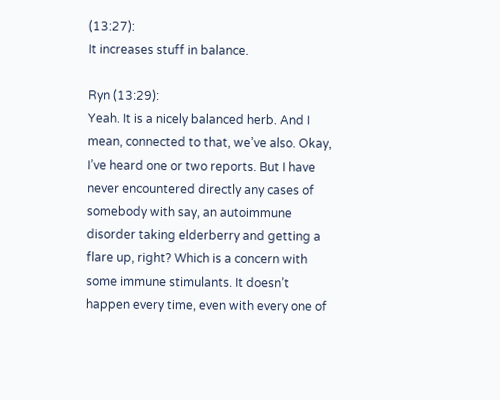(13:27):
It increases stuff in balance.

Ryn (13:29):
Yeah. It is a nicely balanced herb. And I mean, connected to that, we’ve also. Okay, I’ve heard one or two reports. But I have never encountered directly any cases of somebody with say, an autoimmune disorder taking elderberry and getting a flare up, right? Which is a concern with some immune stimulants. It doesn’t happen every time, even with every one of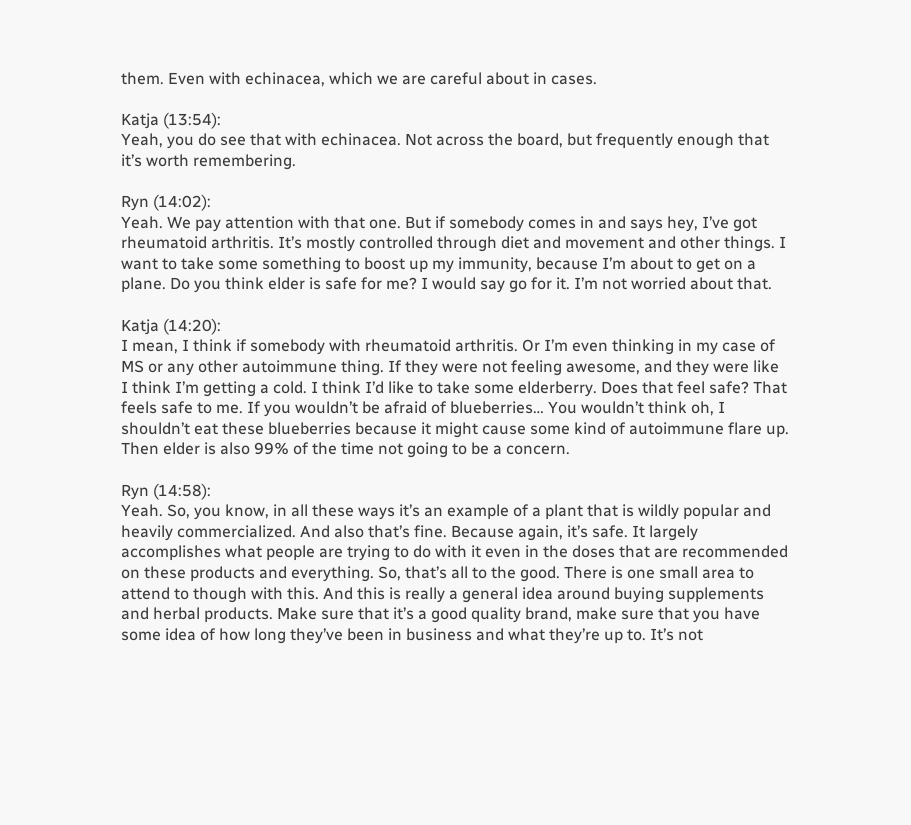them. Even with echinacea, which we are careful about in cases.

Katja (13:54):
Yeah, you do see that with echinacea. Not across the board, but frequently enough that it’s worth remembering.

Ryn (14:02):
Yeah. We pay attention with that one. But if somebody comes in and says hey, I’ve got rheumatoid arthritis. It’s mostly controlled through diet and movement and other things. I want to take some something to boost up my immunity, because I’m about to get on a plane. Do you think elder is safe for me? I would say go for it. I’m not worried about that.

Katja (14:20):
I mean, I think if somebody with rheumatoid arthritis. Or I’m even thinking in my case of MS or any other autoimmune thing. If they were not feeling awesome, and they were like I think I’m getting a cold. I think I’d like to take some elderberry. Does that feel safe? That feels safe to me. If you wouldn’t be afraid of blueberries… You wouldn’t think oh, I shouldn’t eat these blueberries because it might cause some kind of autoimmune flare up. Then elder is also 99% of the time not going to be a concern.

Ryn (14:58):
Yeah. So, you know, in all these ways it’s an example of a plant that is wildly popular and heavily commercialized. And also that’s fine. Because again, it’s safe. It largely accomplishes what people are trying to do with it even in the doses that are recommended on these products and everything. So, that’s all to the good. There is one small area to attend to though with this. And this is really a general idea around buying supplements and herbal products. Make sure that it’s a good quality brand, make sure that you have some idea of how long they’ve been in business and what they’re up to. It’s not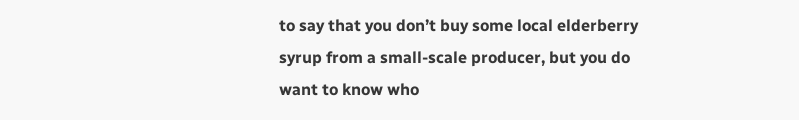to say that you don’t buy some local elderberry syrup from a small-scale producer, but you do want to know who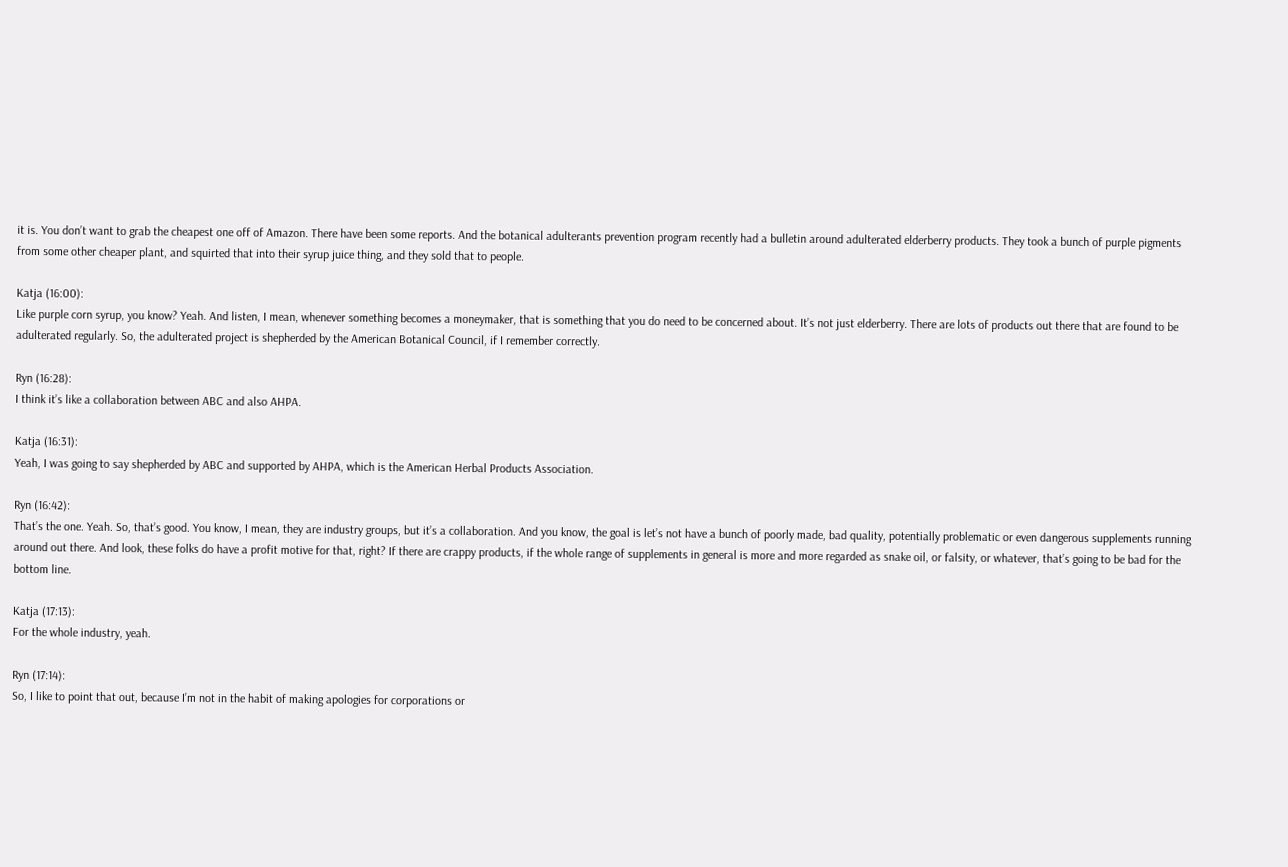it is. You don’t want to grab the cheapest one off of Amazon. There have been some reports. And the botanical adulterants prevention program recently had a bulletin around adulterated elderberry products. They took a bunch of purple pigments from some other cheaper plant, and squirted that into their syrup juice thing, and they sold that to people.

Katja (16:00):
Like purple corn syrup, you know? Yeah. And listen, I mean, whenever something becomes a moneymaker, that is something that you do need to be concerned about. It’s not just elderberry. There are lots of products out there that are found to be adulterated regularly. So, the adulterated project is shepherded by the American Botanical Council, if I remember correctly.

Ryn (16:28):
I think it’s like a collaboration between ABC and also AHPA.

Katja (16:31):
Yeah, I was going to say shepherded by ABC and supported by AHPA, which is the American Herbal Products Association.

Ryn (16:42):
That’s the one. Yeah. So, that’s good. You know, I mean, they are industry groups, but it’s a collaboration. And you know, the goal is let’s not have a bunch of poorly made, bad quality, potentially problematic or even dangerous supplements running around out there. And look, these folks do have a profit motive for that, right? If there are crappy products, if the whole range of supplements in general is more and more regarded as snake oil, or falsity, or whatever, that’s going to be bad for the bottom line.

Katja (17:13):
For the whole industry, yeah.

Ryn (17:14):
So, I like to point that out, because I’m not in the habit of making apologies for corporations or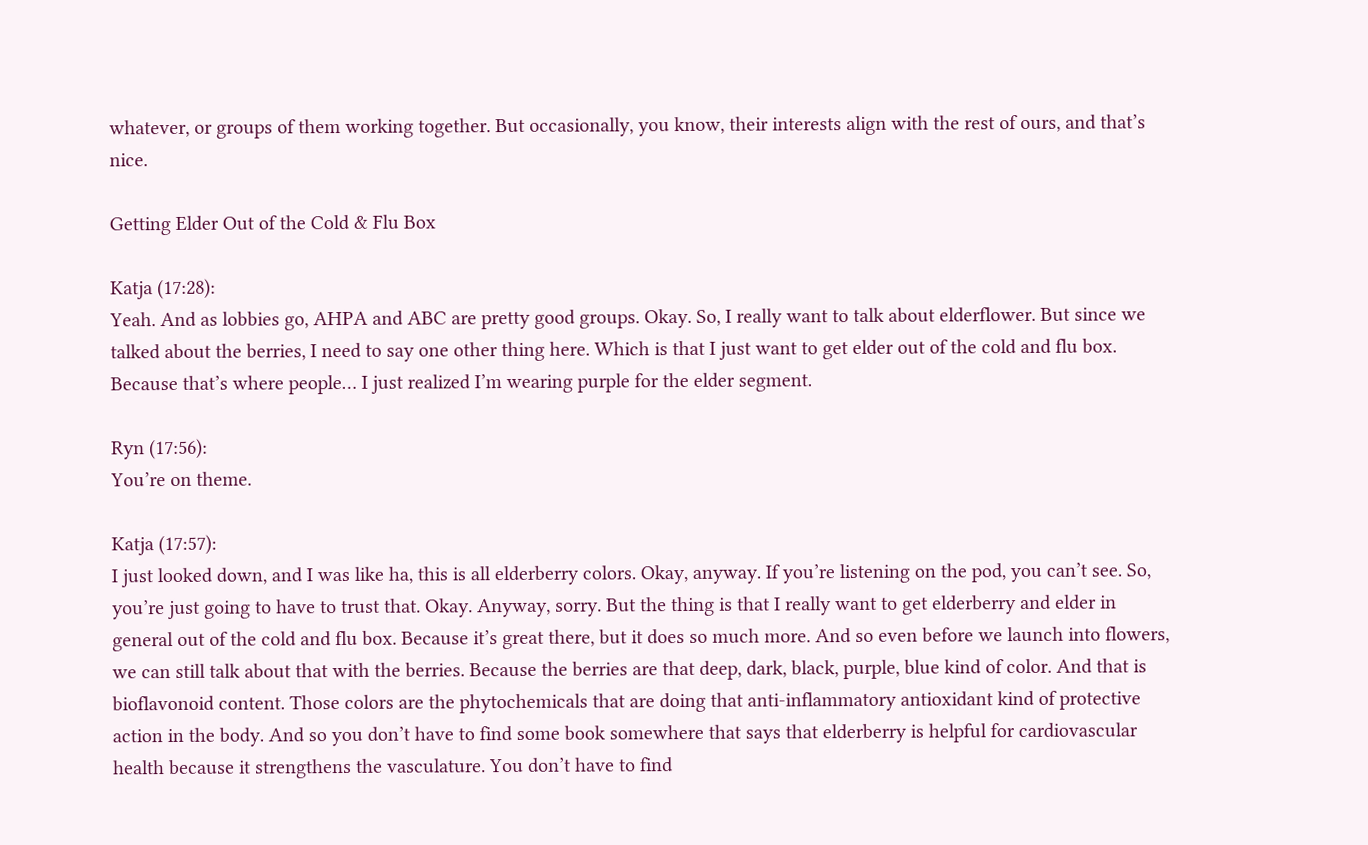whatever, or groups of them working together. But occasionally, you know, their interests align with the rest of ours, and that’s nice.

Getting Elder Out of the Cold & Flu Box

Katja (17:28):
Yeah. And as lobbies go, AHPA and ABC are pretty good groups. Okay. So, I really want to talk about elderflower. But since we talked about the berries, I need to say one other thing here. Which is that I just want to get elder out of the cold and flu box. Because that’s where people… I just realized I’m wearing purple for the elder segment.

Ryn (17:56):
You’re on theme.

Katja (17:57):
I just looked down, and I was like ha, this is all elderberry colors. Okay, anyway. If you’re listening on the pod, you can’t see. So, you’re just going to have to trust that. Okay. Anyway, sorry. But the thing is that I really want to get elderberry and elder in general out of the cold and flu box. Because it’s great there, but it does so much more. And so even before we launch into flowers, we can still talk about that with the berries. Because the berries are that deep, dark, black, purple, blue kind of color. And that is bioflavonoid content. Those colors are the phytochemicals that are doing that anti-inflammatory antioxidant kind of protective action in the body. And so you don’t have to find some book somewhere that says that elderberry is helpful for cardiovascular health because it strengthens the vasculature. You don’t have to find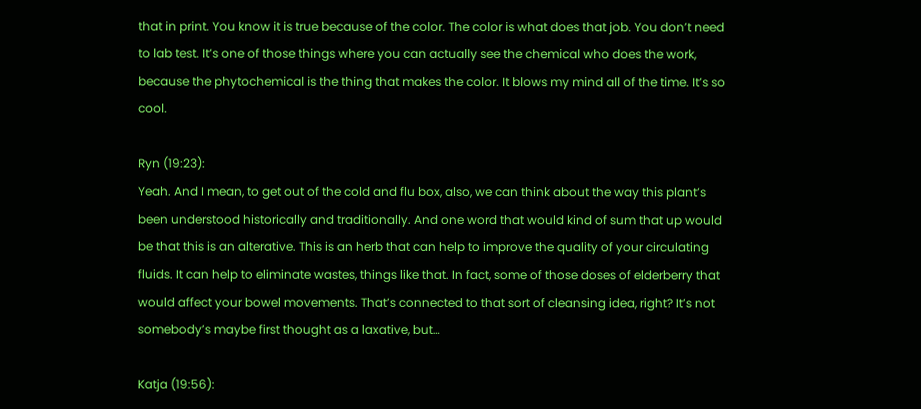that in print. You know it is true because of the color. The color is what does that job. You don’t need to lab test. It’s one of those things where you can actually see the chemical who does the work, because the phytochemical is the thing that makes the color. It blows my mind all of the time. It’s so cool.

Ryn (19:23):
Yeah. And I mean, to get out of the cold and flu box, also, we can think about the way this plant’s been understood historically and traditionally. And one word that would kind of sum that up would be that this is an alterative. This is an herb that can help to improve the quality of your circulating fluids. It can help to eliminate wastes, things like that. In fact, some of those doses of elderberry that would affect your bowel movements. That’s connected to that sort of cleansing idea, right? It’s not somebody’s maybe first thought as a laxative, but…

Katja (19:56):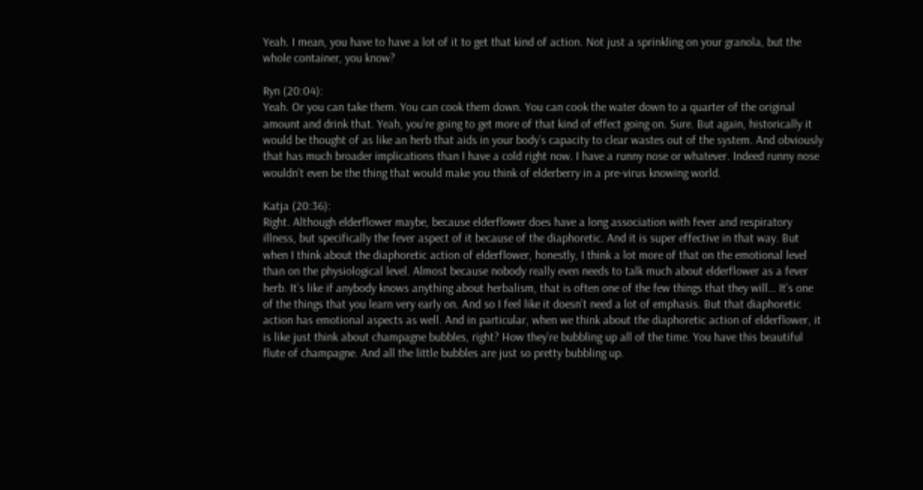Yeah. I mean, you have to have a lot of it to get that kind of action. Not just a sprinkling on your granola, but the whole container, you know?

Ryn (20:04):
Yeah. Or you can take them. You can cook them down. You can cook the water down to a quarter of the original amount and drink that. Yeah, you’re going to get more of that kind of effect going on. Sure. But again, historically it would be thought of as like an herb that aids in your body’s capacity to clear wastes out of the system. And obviously that has much broader implications than I have a cold right now. I have a runny nose or whatever. Indeed runny nose wouldn’t even be the thing that would make you think of elderberry in a pre-virus knowing world.

Katja (20:36):
Right. Although elderflower maybe, because elderflower does have a long association with fever and respiratory illness, but specifically the fever aspect of it because of the diaphoretic. And it is super effective in that way. But when I think about the diaphoretic action of elderflower, honestly, I think a lot more of that on the emotional level than on the physiological level. Almost because nobody really even needs to talk much about elderflower as a fever herb. It’s like if anybody knows anything about herbalism, that is often one of the few things that they will… It’s one of the things that you learn very early on. And so I feel like it doesn’t need a lot of emphasis. But that diaphoretic action has emotional aspects as well. And in particular, when we think about the diaphoretic action of elderflower, it is like just think about champagne bubbles, right? How they’re bubbling up all of the time. You have this beautiful flute of champagne. And all the little bubbles are just so pretty bubbling up.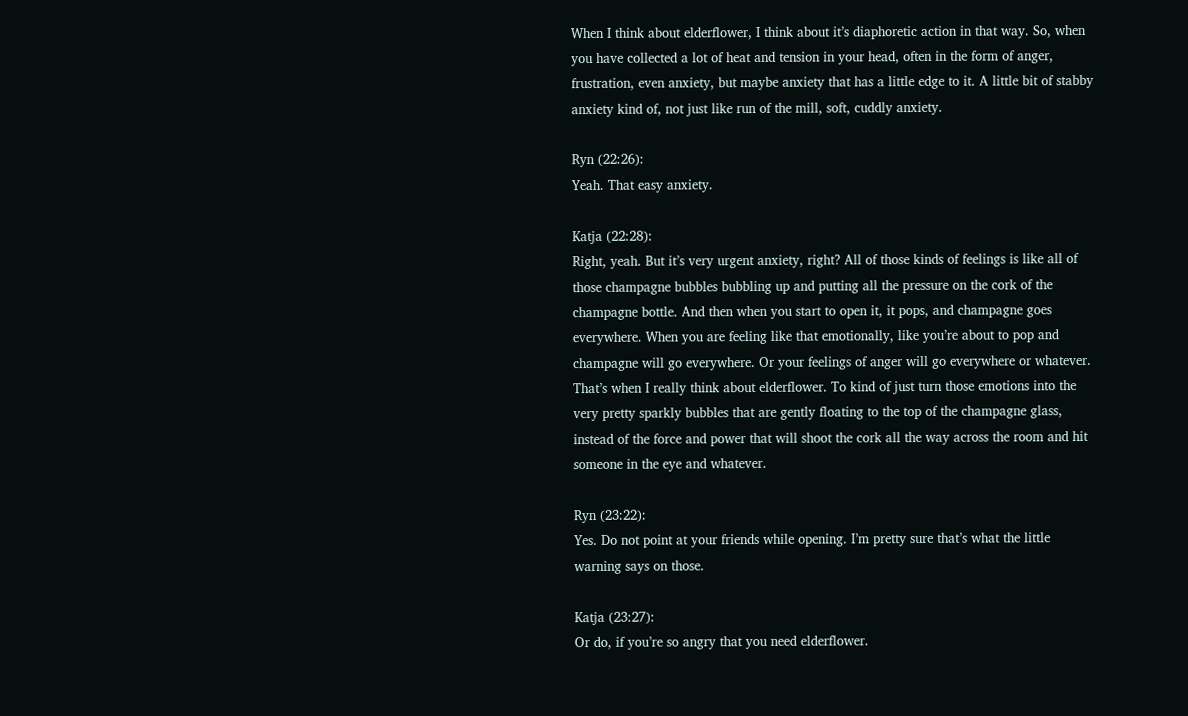When I think about elderflower, I think about it’s diaphoretic action in that way. So, when you have collected a lot of heat and tension in your head, often in the form of anger, frustration, even anxiety, but maybe anxiety that has a little edge to it. A little bit of stabby anxiety kind of, not just like run of the mill, soft, cuddly anxiety.

Ryn (22:26):
Yeah. That easy anxiety.

Katja (22:28):
Right, yeah. But it’s very urgent anxiety, right? All of those kinds of feelings is like all of those champagne bubbles bubbling up and putting all the pressure on the cork of the champagne bottle. And then when you start to open it, it pops, and champagne goes everywhere. When you are feeling like that emotionally, like you’re about to pop and champagne will go everywhere. Or your feelings of anger will go everywhere or whatever. That’s when I really think about elderflower. To kind of just turn those emotions into the very pretty sparkly bubbles that are gently floating to the top of the champagne glass, instead of the force and power that will shoot the cork all the way across the room and hit someone in the eye and whatever.

Ryn (23:22):
Yes. Do not point at your friends while opening. I’m pretty sure that’s what the little warning says on those.

Katja (23:27):
Or do, if you’re so angry that you need elderflower.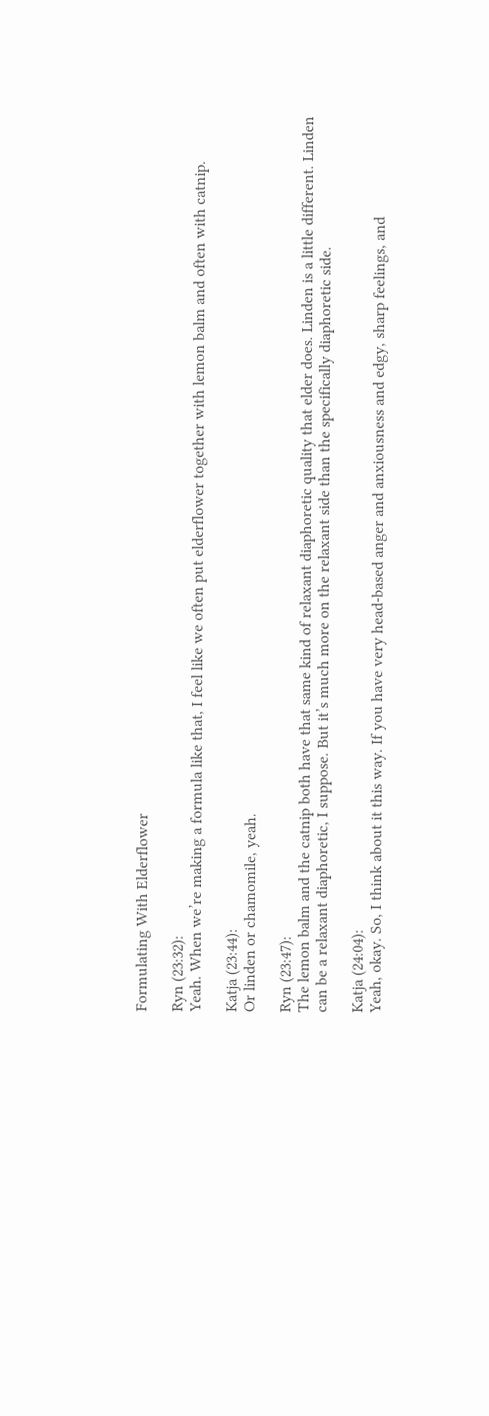Formulating With Elderflower

Ryn (23:32):
Yeah. When we’re making a formula like that, I feel like we often put elderflower together with lemon balm and often with catnip.

Katja (23:44):
Or linden or chamomile, yeah.

Ryn (23:47):
The lemon balm and the catnip both have that same kind of relaxant diaphoretic quality that elder does. Linden is a little different. Linden can be a relaxant diaphoretic, I suppose. But it’s much more on the relaxant side than the specifically diaphoretic side.

Katja (24:04):
Yeah, okay. So, I think about it this way. If you have very head-based anger and anxiousness and edgy, sharp feelings, and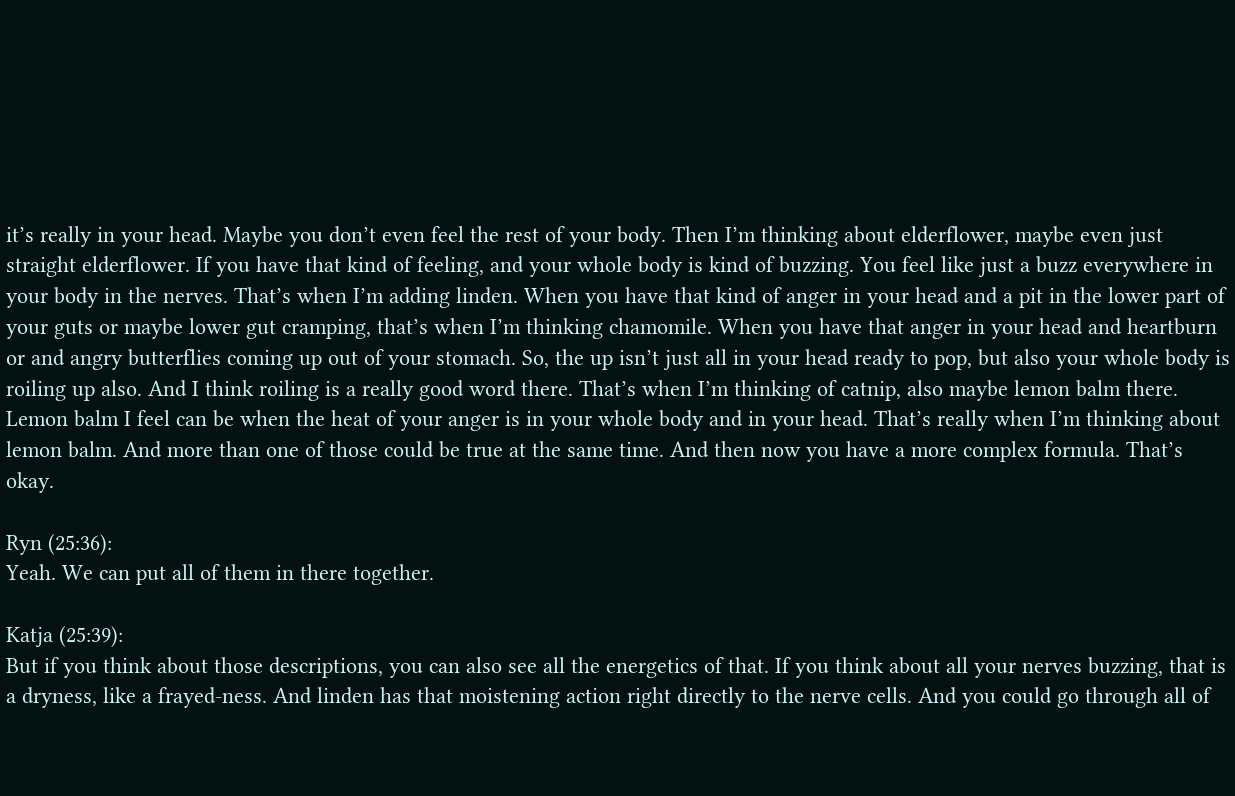it’s really in your head. Maybe you don’t even feel the rest of your body. Then I’m thinking about elderflower, maybe even just straight elderflower. If you have that kind of feeling, and your whole body is kind of buzzing. You feel like just a buzz everywhere in your body in the nerves. That’s when I’m adding linden. When you have that kind of anger in your head and a pit in the lower part of your guts or maybe lower gut cramping, that’s when I’m thinking chamomile. When you have that anger in your head and heartburn or and angry butterflies coming up out of your stomach. So, the up isn’t just all in your head ready to pop, but also your whole body is roiling up also. And I think roiling is a really good word there. That’s when I’m thinking of catnip, also maybe lemon balm there. Lemon balm I feel can be when the heat of your anger is in your whole body and in your head. That’s really when I’m thinking about lemon balm. And more than one of those could be true at the same time. And then now you have a more complex formula. That’s okay.

Ryn (25:36):
Yeah. We can put all of them in there together.

Katja (25:39):
But if you think about those descriptions, you can also see all the energetics of that. If you think about all your nerves buzzing, that is a dryness, like a frayed-ness. And linden has that moistening action right directly to the nerve cells. And you could go through all of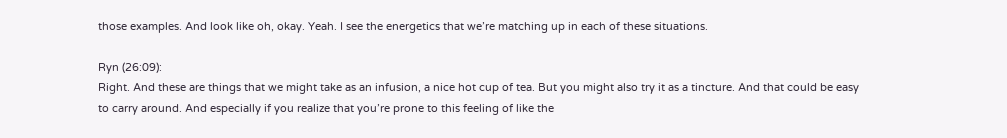those examples. And look like oh, okay. Yeah. I see the energetics that we’re matching up in each of these situations.

Ryn (26:09):
Right. And these are things that we might take as an infusion, a nice hot cup of tea. But you might also try it as a tincture. And that could be easy to carry around. And especially if you realize that you’re prone to this feeling of like the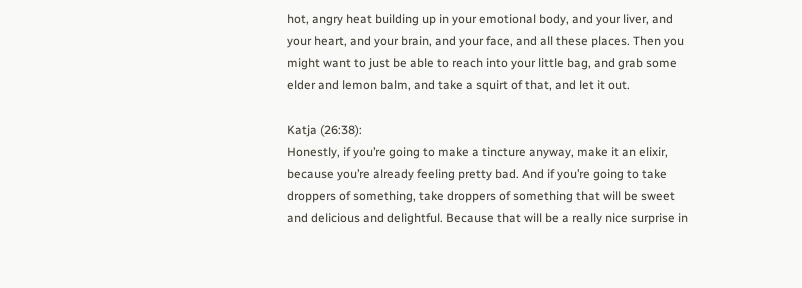hot, angry heat building up in your emotional body, and your liver, and your heart, and your brain, and your face, and all these places. Then you might want to just be able to reach into your little bag, and grab some elder and lemon balm, and take a squirt of that, and let it out.

Katja (26:38):
Honestly, if you’re going to make a tincture anyway, make it an elixir, because you’re already feeling pretty bad. And if you’re going to take droppers of something, take droppers of something that will be sweet and delicious and delightful. Because that will be a really nice surprise in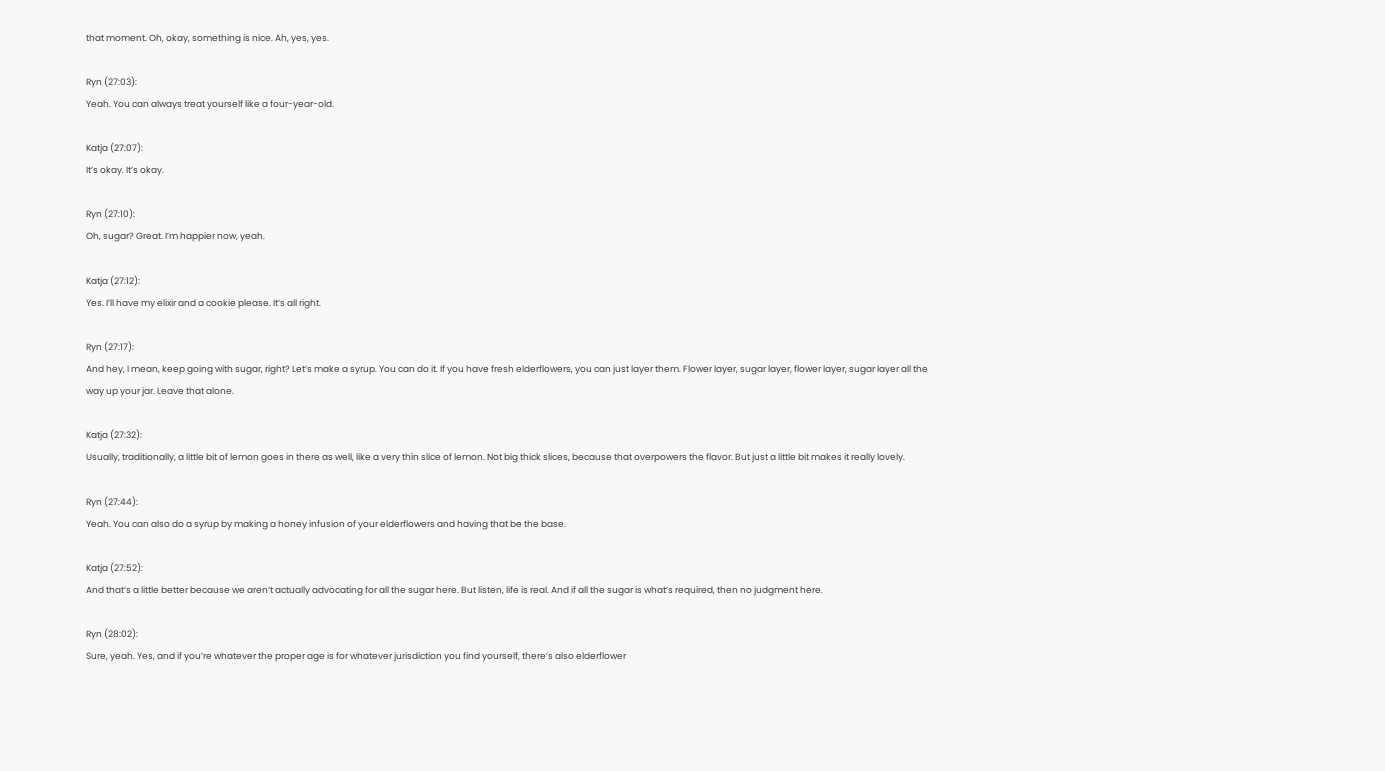that moment. Oh, okay, something is nice. Ah, yes, yes.

Ryn (27:03):
Yeah. You can always treat yourself like a four-year-old.

Katja (27:07):
It’s okay. It’s okay.

Ryn (27:10):
Oh, sugar? Great. I’m happier now, yeah.

Katja (27:12):
Yes. I’ll have my elixir and a cookie please. It’s all right.

Ryn (27:17):
And hey, I mean, keep going with sugar, right? Let’s make a syrup. You can do it. If you have fresh elderflowers, you can just layer them. Flower layer, sugar layer, flower layer, sugar layer all the way up your jar. Leave that alone.

Katja (27:32):
Usually, traditionally, a little bit of lemon goes in there as well, like a very thin slice of lemon. Not big thick slices, because that overpowers the flavor. But just a little bit makes it really lovely.

Ryn (27:44):
Yeah. You can also do a syrup by making a honey infusion of your elderflowers and having that be the base.

Katja (27:52):
And that’s a little better because we aren’t actually advocating for all the sugar here. But listen, life is real. And if all the sugar is what’s required, then no judgment here.

Ryn (28:02):
Sure, yeah. Yes, and if you’re whatever the proper age is for whatever jurisdiction you find yourself, there’s also elderflower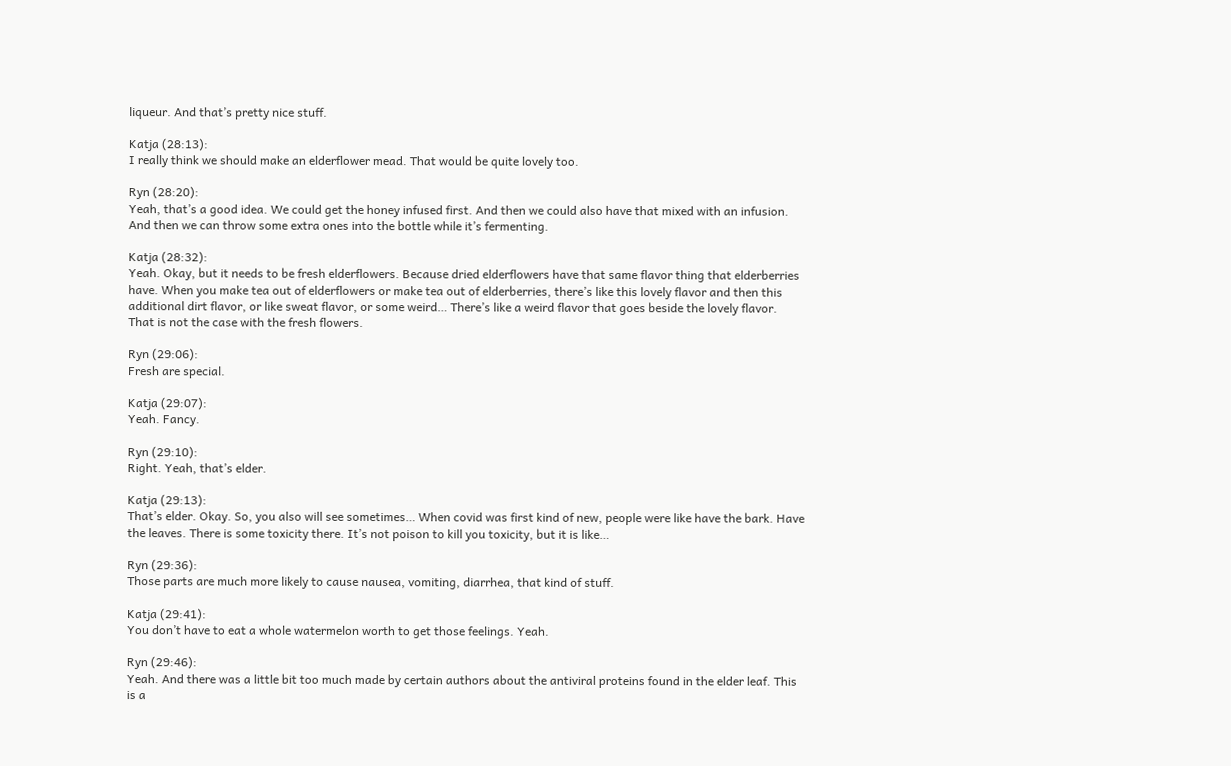liqueur. And that’s pretty nice stuff.

Katja (28:13):
I really think we should make an elderflower mead. That would be quite lovely too.

Ryn (28:20):
Yeah, that’s a good idea. We could get the honey infused first. And then we could also have that mixed with an infusion. And then we can throw some extra ones into the bottle while it’s fermenting.

Katja (28:32):
Yeah. Okay, but it needs to be fresh elderflowers. Because dried elderflowers have that same flavor thing that elderberries have. When you make tea out of elderflowers or make tea out of elderberries, there’s like this lovely flavor and then this additional dirt flavor, or like sweat flavor, or some weird… There’s like a weird flavor that goes beside the lovely flavor. That is not the case with the fresh flowers.

Ryn (29:06):
Fresh are special.

Katja (29:07):
Yeah. Fancy.

Ryn (29:10):
Right. Yeah, that’s elder.

Katja (29:13):
That’s elder. Okay. So, you also will see sometimes… When covid was first kind of new, people were like have the bark. Have the leaves. There is some toxicity there. It’s not poison to kill you toxicity, but it is like…

Ryn (29:36):
Those parts are much more likely to cause nausea, vomiting, diarrhea, that kind of stuff.

Katja (29:41):
You don’t have to eat a whole watermelon worth to get those feelings. Yeah.

Ryn (29:46):
Yeah. And there was a little bit too much made by certain authors about the antiviral proteins found in the elder leaf. This is a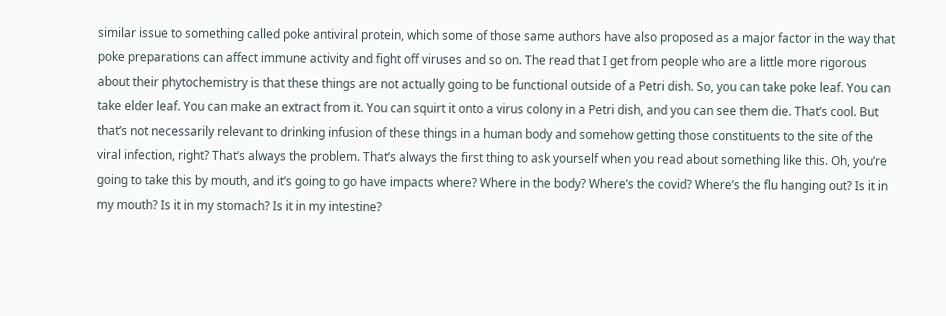similar issue to something called poke antiviral protein, which some of those same authors have also proposed as a major factor in the way that poke preparations can affect immune activity and fight off viruses and so on. The read that I get from people who are a little more rigorous about their phytochemistry is that these things are not actually going to be functional outside of a Petri dish. So, you can take poke leaf. You can take elder leaf. You can make an extract from it. You can squirt it onto a virus colony in a Petri dish, and you can see them die. That’s cool. But that’s not necessarily relevant to drinking infusion of these things in a human body and somehow getting those constituents to the site of the viral infection, right? That’s always the problem. That’s always the first thing to ask yourself when you read about something like this. Oh, you’re going to take this by mouth, and it’s going to go have impacts where? Where in the body? Where’s the covid? Where’s the flu hanging out? Is it in my mouth? Is it in my stomach? Is it in my intestine?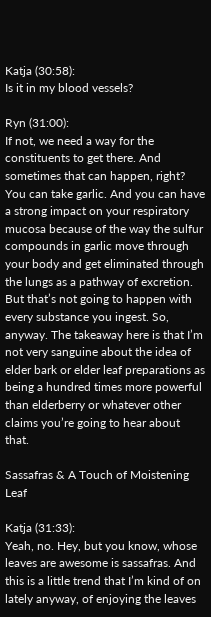Katja (30:58):
Is it in my blood vessels?

Ryn (31:00):
If not, we need a way for the constituents to get there. And sometimes that can happen, right? You can take garlic. And you can have a strong impact on your respiratory mucosa because of the way the sulfur compounds in garlic move through your body and get eliminated through the lungs as a pathway of excretion. But that’s not going to happen with every substance you ingest. So, anyway. The takeaway here is that I’m not very sanguine about the idea of elder bark or elder leaf preparations as being a hundred times more powerful than elderberry or whatever other claims you’re going to hear about that.

Sassafras & A Touch of Moistening Leaf

Katja (31:33):
Yeah, no. Hey, but you know, whose leaves are awesome is sassafras. And this is a little trend that I’m kind of on lately anyway, of enjoying the leaves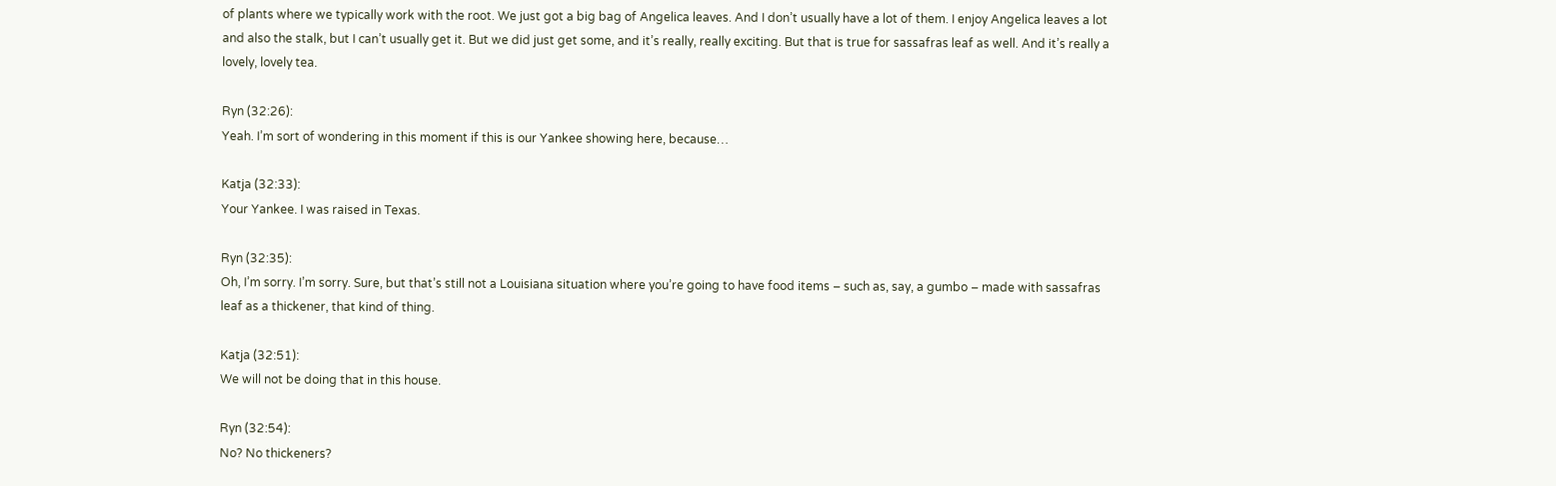of plants where we typically work with the root. We just got a big bag of Angelica leaves. And I don’t usually have a lot of them. I enjoy Angelica leaves a lot and also the stalk, but I can’t usually get it. But we did just get some, and it’s really, really exciting. But that is true for sassafras leaf as well. And it’s really a lovely, lovely tea.

Ryn (32:26):
Yeah. I’m sort of wondering in this moment if this is our Yankee showing here, because…

Katja (32:33):
Your Yankee. I was raised in Texas.

Ryn (32:35):
Oh, I’m sorry. I’m sorry. Sure, but that’s still not a Louisiana situation where you’re going to have food items – such as, say, a gumbo – made with sassafras leaf as a thickener, that kind of thing.

Katja (32:51):
We will not be doing that in this house.

Ryn (32:54):
No? No thickeners?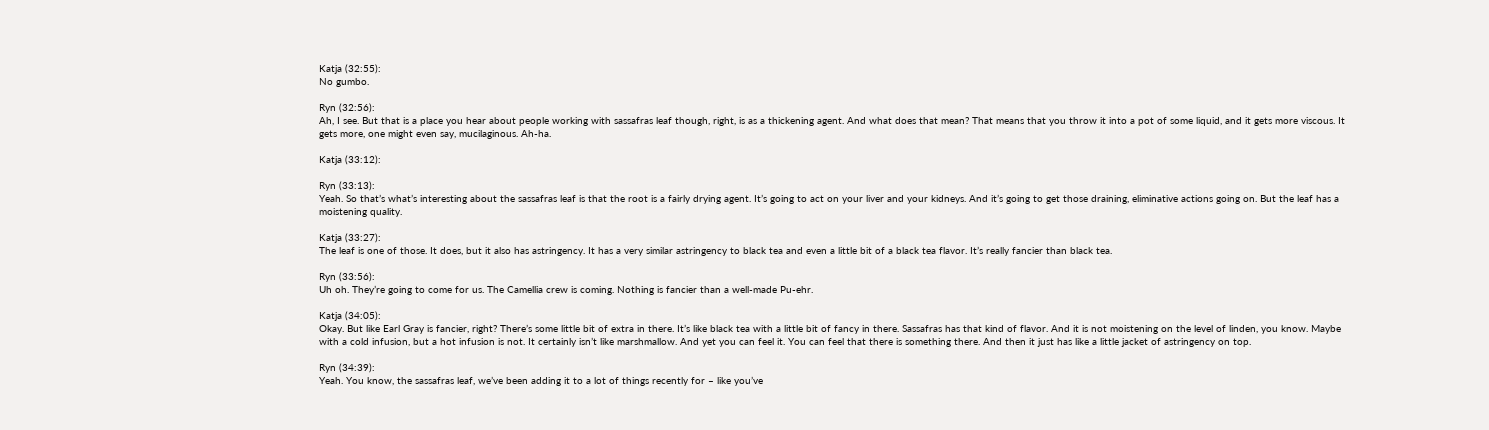Katja (32:55):
No gumbo.

Ryn (32:56):
Ah, I see. But that is a place you hear about people working with sassafras leaf though, right, is as a thickening agent. And what does that mean? That means that you throw it into a pot of some liquid, and it gets more viscous. It gets more, one might even say, mucilaginous. Ah-ha.

Katja (33:12):

Ryn (33:13):
Yeah. So that’s what’s interesting about the sassafras leaf is that the root is a fairly drying agent. It’s going to act on your liver and your kidneys. And it’s going to get those draining, eliminative actions going on. But the leaf has a moistening quality.

Katja (33:27):
The leaf is one of those. It does, but it also has astringency. It has a very similar astringency to black tea and even a little bit of a black tea flavor. It’s really fancier than black tea.

Ryn (33:56):
Uh oh. They’re going to come for us. The Camellia crew is coming. Nothing is fancier than a well-made Pu-ehr.

Katja (34:05):
Okay. But like Earl Gray is fancier, right? There’s some little bit of extra in there. It’s like black tea with a little bit of fancy in there. Sassafras has that kind of flavor. And it is not moistening on the level of linden, you know. Maybe with a cold infusion, but a hot infusion is not. It certainly isn’t like marshmallow. And yet you can feel it. You can feel that there is something there. And then it just has like a little jacket of astringency on top.

Ryn (34:39):
Yeah. You know, the sassafras leaf, we’ve been adding it to a lot of things recently for – like you’ve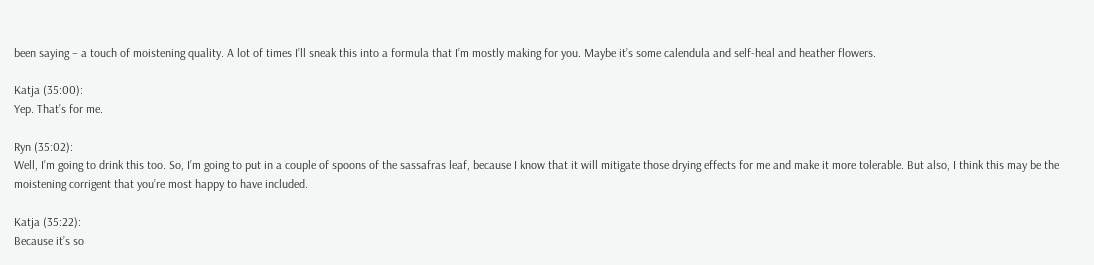been saying – a touch of moistening quality. A lot of times I’ll sneak this into a formula that I’m mostly making for you. Maybe it’s some calendula and self-heal and heather flowers.

Katja (35:00):
Yep. That’s for me.

Ryn (35:02):
Well, I’m going to drink this too. So, I’m going to put in a couple of spoons of the sassafras leaf, because I know that it will mitigate those drying effects for me and make it more tolerable. But also, I think this may be the moistening corrigent that you’re most happy to have included.

Katja (35:22):
Because it’s so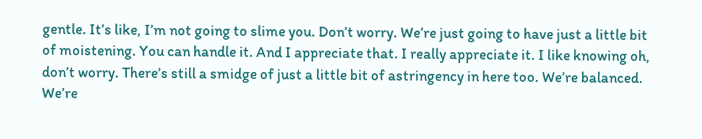gentle. It’s like, I’m not going to slime you. Don’t worry. We’re just going to have just a little bit of moistening. You can handle it. And I appreciate that. I really appreciate it. I like knowing oh, don’t worry. There’s still a smidge of just a little bit of astringency in here too. We’re balanced. We’re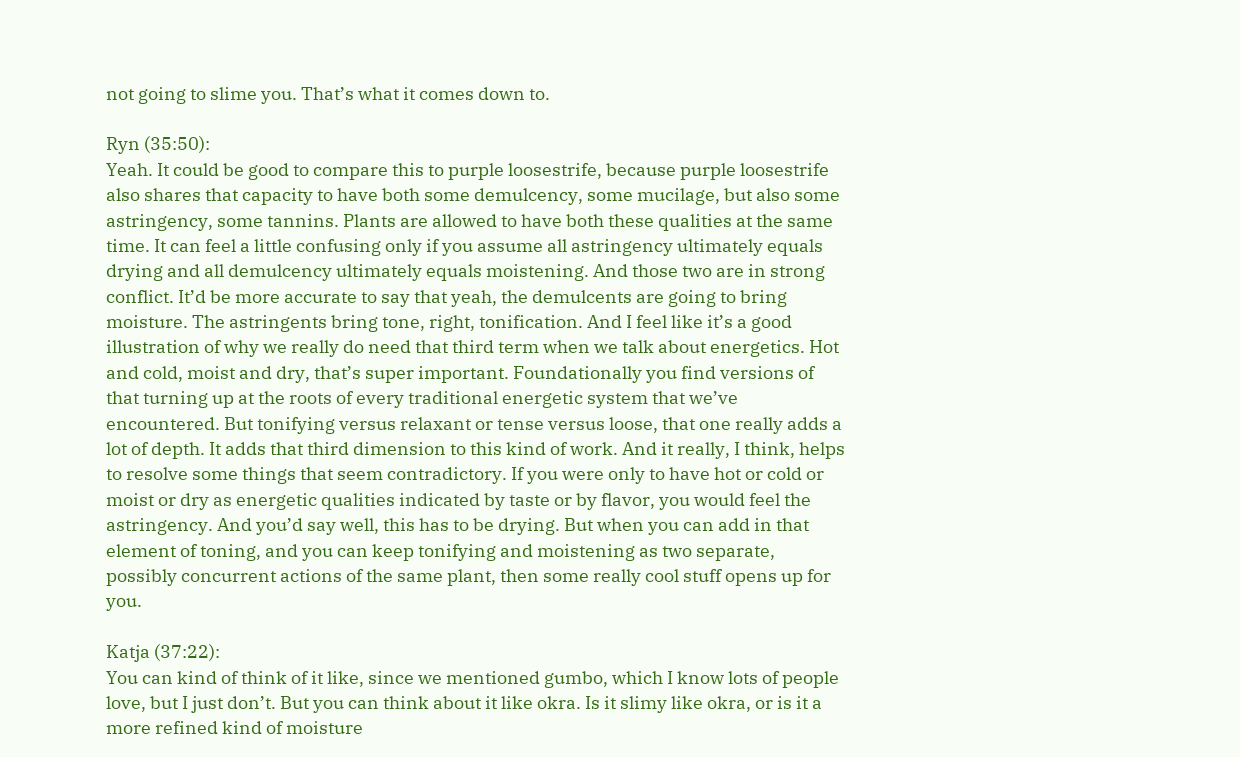not going to slime you. That’s what it comes down to.

Ryn (35:50):
Yeah. It could be good to compare this to purple loosestrife, because purple loosestrife also shares that capacity to have both some demulcency, some mucilage, but also some astringency, some tannins. Plants are allowed to have both these qualities at the same time. It can feel a little confusing only if you assume all astringency ultimately equals drying and all demulcency ultimately equals moistening. And those two are in strong conflict. It’d be more accurate to say that yeah, the demulcents are going to bring moisture. The astringents bring tone, right, tonification. And I feel like it’s a good illustration of why we really do need that third term when we talk about energetics. Hot and cold, moist and dry, that’s super important. Foundationally you find versions of that turning up at the roots of every traditional energetic system that we’ve encountered. But tonifying versus relaxant or tense versus loose, that one really adds a lot of depth. It adds that third dimension to this kind of work. And it really, I think, helps to resolve some things that seem contradictory. If you were only to have hot or cold or moist or dry as energetic qualities indicated by taste or by flavor, you would feel the astringency. And you’d say well, this has to be drying. But when you can add in that element of toning, and you can keep tonifying and moistening as two separate, possibly concurrent actions of the same plant, then some really cool stuff opens up for you.

Katja (37:22):
You can kind of think of it like, since we mentioned gumbo, which I know lots of people love, but I just don’t. But you can think about it like okra. Is it slimy like okra, or is it a more refined kind of moisture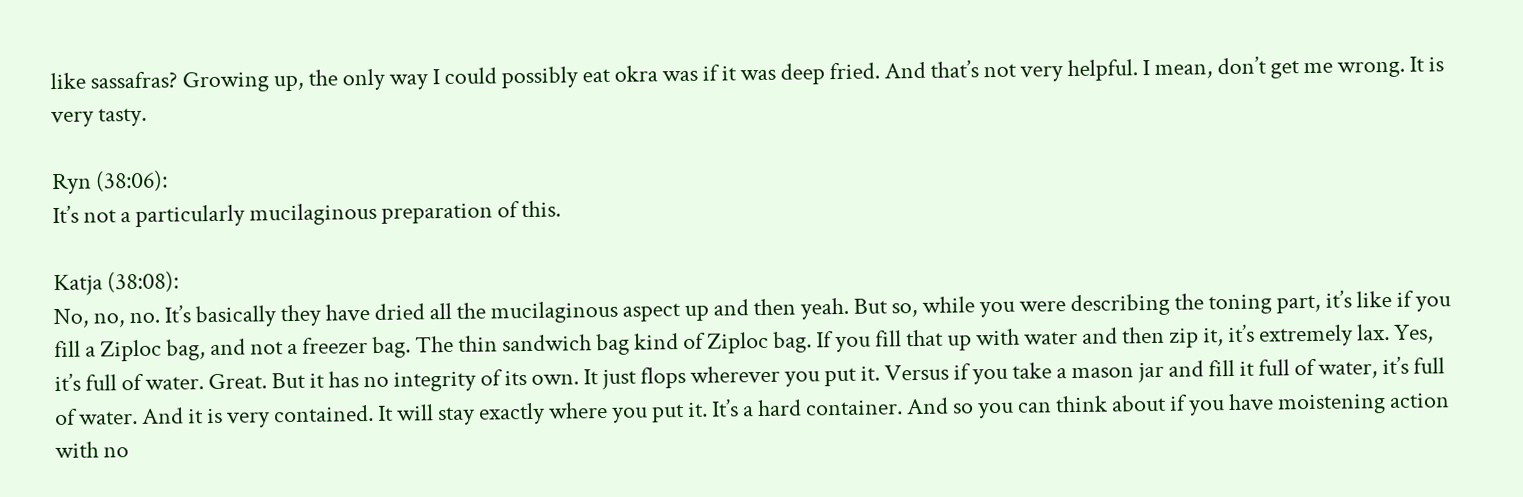like sassafras? Growing up, the only way I could possibly eat okra was if it was deep fried. And that’s not very helpful. I mean, don’t get me wrong. It is very tasty.

Ryn (38:06):
It’s not a particularly mucilaginous preparation of this.

Katja (38:08):
No, no, no. It’s basically they have dried all the mucilaginous aspect up and then yeah. But so, while you were describing the toning part, it’s like if you fill a Ziploc bag, and not a freezer bag. The thin sandwich bag kind of Ziploc bag. If you fill that up with water and then zip it, it’s extremely lax. Yes, it’s full of water. Great. But it has no integrity of its own. It just flops wherever you put it. Versus if you take a mason jar and fill it full of water, it’s full of water. And it is very contained. It will stay exactly where you put it. It’s a hard container. And so you can think about if you have moistening action with no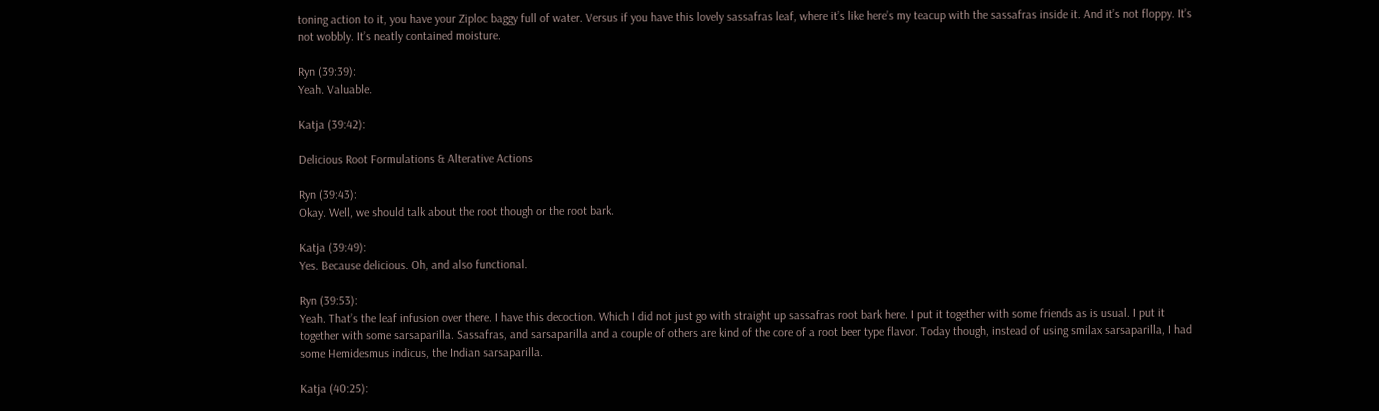toning action to it, you have your Ziploc baggy full of water. Versus if you have this lovely sassafras leaf, where it’s like here’s my teacup with the sassafras inside it. And it’s not floppy. It’s not wobbly. It’s neatly contained moisture.

Ryn (39:39):
Yeah. Valuable.

Katja (39:42):

Delicious Root Formulations & Alterative Actions

Ryn (39:43):
Okay. Well, we should talk about the root though or the root bark.

Katja (39:49):
Yes. Because delicious. Oh, and also functional.

Ryn (39:53):
Yeah. That’s the leaf infusion over there. I have this decoction. Which I did not just go with straight up sassafras root bark here. I put it together with some friends as is usual. I put it together with some sarsaparilla. Sassafras, and sarsaparilla and a couple of others are kind of the core of a root beer type flavor. Today though, instead of using smilax sarsaparilla, I had some Hemidesmus indicus, the Indian sarsaparilla.

Katja (40:25):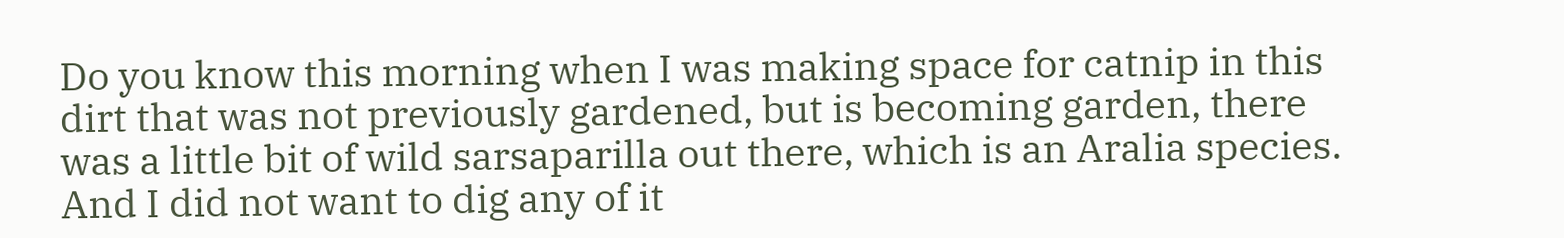Do you know this morning when I was making space for catnip in this dirt that was not previously gardened, but is becoming garden, there was a little bit of wild sarsaparilla out there, which is an Aralia species. And I did not want to dig any of it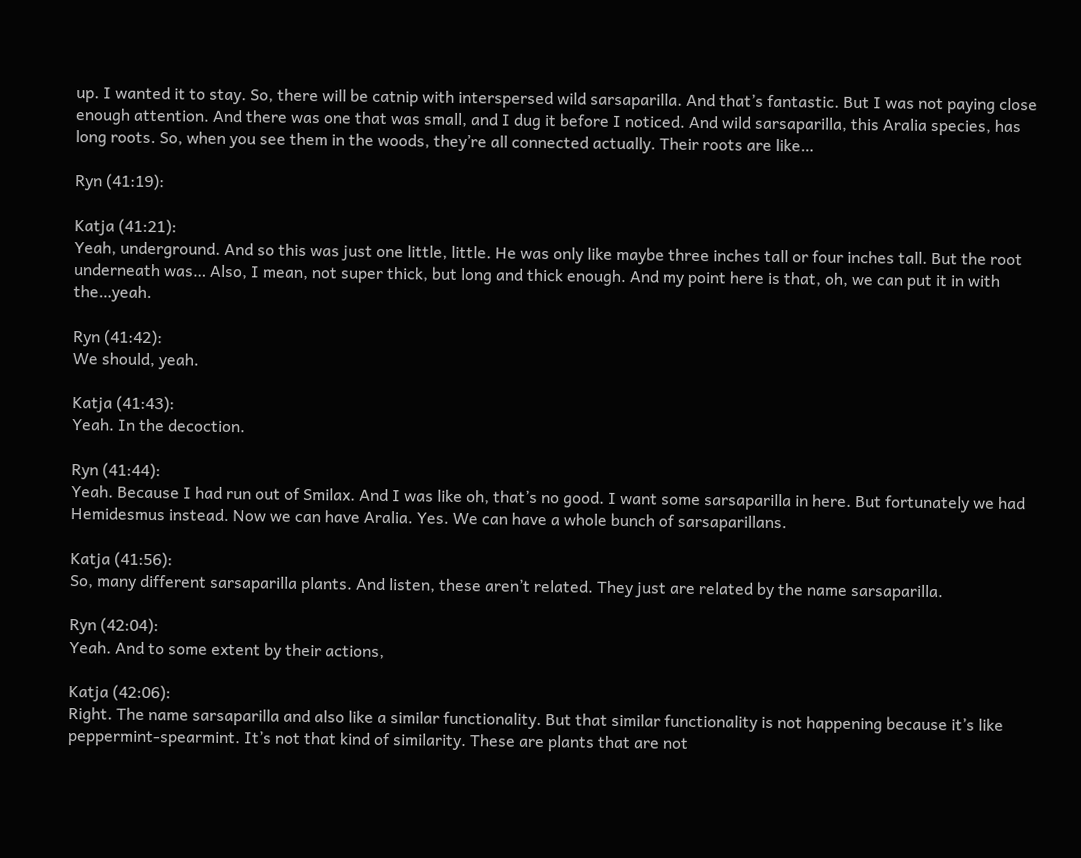up. I wanted it to stay. So, there will be catnip with interspersed wild sarsaparilla. And that’s fantastic. But I was not paying close enough attention. And there was one that was small, and I dug it before I noticed. And wild sarsaparilla, this Aralia species, has long roots. So, when you see them in the woods, they’re all connected actually. Their roots are like…

Ryn (41:19):

Katja (41:21):
Yeah, underground. And so this was just one little, little. He was only like maybe three inches tall or four inches tall. But the root underneath was… Also, I mean, not super thick, but long and thick enough. And my point here is that, oh, we can put it in with the…yeah.

Ryn (41:42):
We should, yeah.

Katja (41:43):
Yeah. In the decoction.

Ryn (41:44):
Yeah. Because I had run out of Smilax. And I was like oh, that’s no good. I want some sarsaparilla in here. But fortunately we had Hemidesmus instead. Now we can have Aralia. Yes. We can have a whole bunch of sarsaparillans.

Katja (41:56):
So, many different sarsaparilla plants. And listen, these aren’t related. They just are related by the name sarsaparilla.

Ryn (42:04):
Yeah. And to some extent by their actions,

Katja (42:06):
Right. The name sarsaparilla and also like a similar functionality. But that similar functionality is not happening because it’s like peppermint-spearmint. It’s not that kind of similarity. These are plants that are not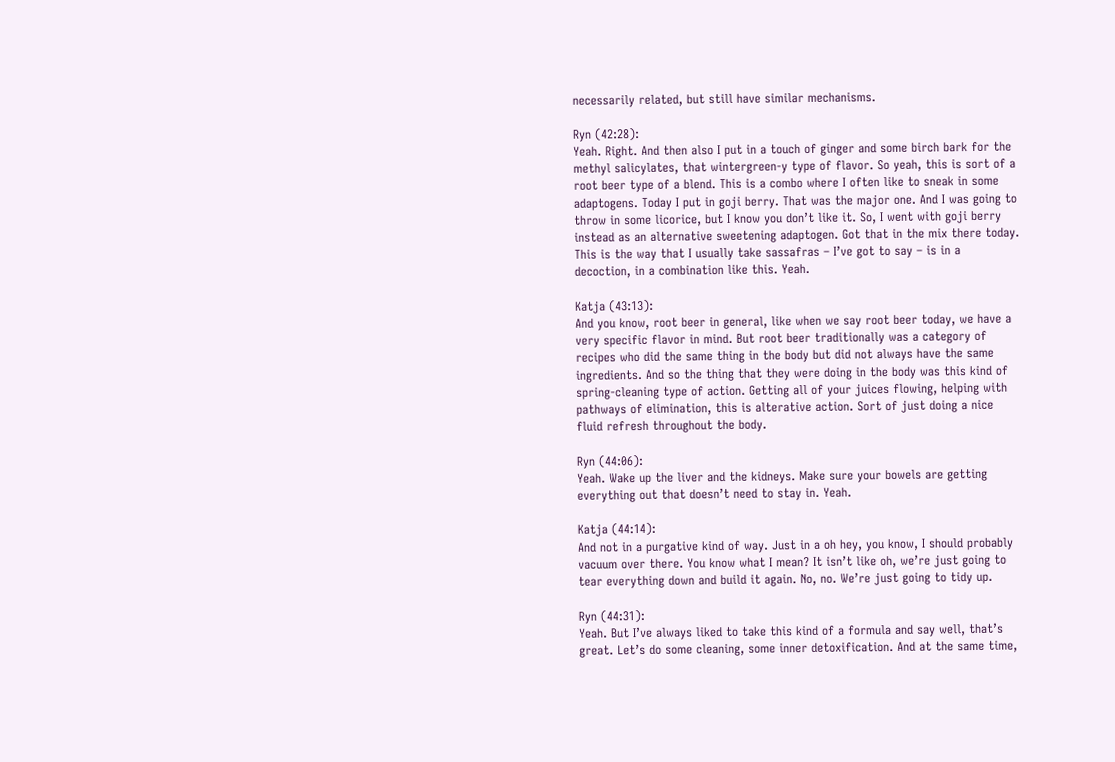necessarily related, but still have similar mechanisms.

Ryn (42:28):
Yeah. Right. And then also I put in a touch of ginger and some birch bark for the methyl salicylates, that wintergreen-y type of flavor. So yeah, this is sort of a root beer type of a blend. This is a combo where I often like to sneak in some adaptogens. Today I put in goji berry. That was the major one. And I was going to throw in some licorice, but I know you don’t like it. So, I went with goji berry instead as an alternative sweetening adaptogen. Got that in the mix there today. This is the way that I usually take sassafras – I’ve got to say – is in a decoction, in a combination like this. Yeah.

Katja (43:13):
And you know, root beer in general, like when we say root beer today, we have a very specific flavor in mind. But root beer traditionally was a category of recipes who did the same thing in the body but did not always have the same ingredients. And so the thing that they were doing in the body was this kind of spring-cleaning type of action. Getting all of your juices flowing, helping with pathways of elimination, this is alterative action. Sort of just doing a nice fluid refresh throughout the body.

Ryn (44:06):
Yeah. Wake up the liver and the kidneys. Make sure your bowels are getting everything out that doesn’t need to stay in. Yeah.

Katja (44:14):
And not in a purgative kind of way. Just in a oh hey, you know, I should probably vacuum over there. You know what I mean? It isn’t like oh, we’re just going to tear everything down and build it again. No, no. We’re just going to tidy up.

Ryn (44:31):
Yeah. But I’ve always liked to take this kind of a formula and say well, that’s great. Let’s do some cleaning, some inner detoxification. And at the same time,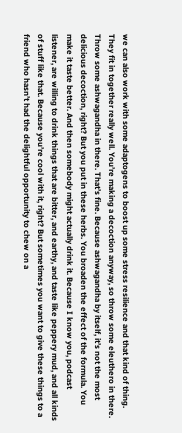we can also work with some adaptogens to boost up some stress resilience and that kind of thing. They fit in together really well. You’re making a decoction anyway, so throw some eleuthero in there. Throw some ashwagandha in there. That’s fine. Because ashwagandha by itself, it’s not the most delicious decoction, right? But you put in these herbs. You broaden the effect of the formula. You make it taste better. And then somebody might actually drink it. Because I know you, podcast listener, are willing to drink things that are bitter, and earthy, and taste like peppery mud, and all kinds of stuff like that. Because you’re cool with it, right? But sometimes you want to give these things to a friend who hasn’t had the delightful opportunity to chew on a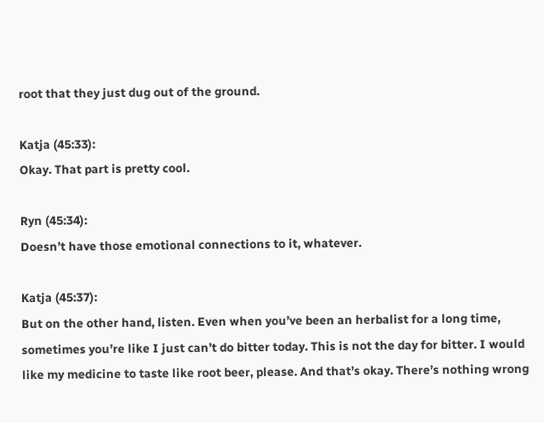root that they just dug out of the ground.

Katja (45:33):
Okay. That part is pretty cool.

Ryn (45:34):
Doesn’t have those emotional connections to it, whatever.

Katja (45:37):
But on the other hand, listen. Even when you’ve been an herbalist for a long time, sometimes you’re like I just can’t do bitter today. This is not the day for bitter. I would like my medicine to taste like root beer, please. And that’s okay. There’s nothing wrong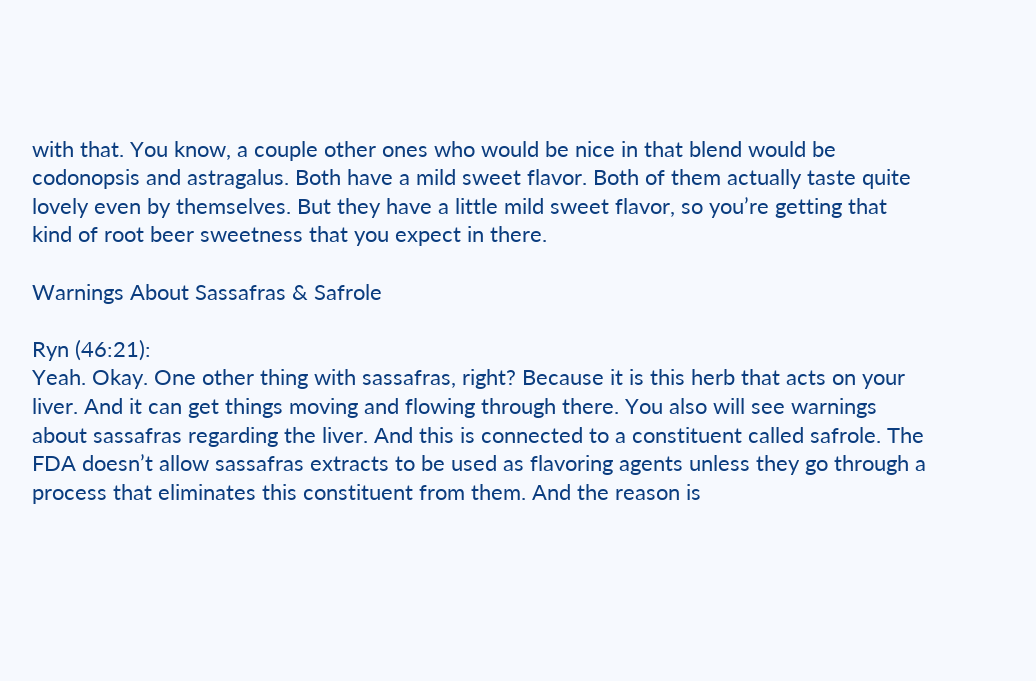with that. You know, a couple other ones who would be nice in that blend would be codonopsis and astragalus. Both have a mild sweet flavor. Both of them actually taste quite lovely even by themselves. But they have a little mild sweet flavor, so you’re getting that kind of root beer sweetness that you expect in there.

Warnings About Sassafras & Safrole

Ryn (46:21):
Yeah. Okay. One other thing with sassafras, right? Because it is this herb that acts on your liver. And it can get things moving and flowing through there. You also will see warnings about sassafras regarding the liver. And this is connected to a constituent called safrole. The FDA doesn’t allow sassafras extracts to be used as flavoring agents unless they go through a process that eliminates this constituent from them. And the reason is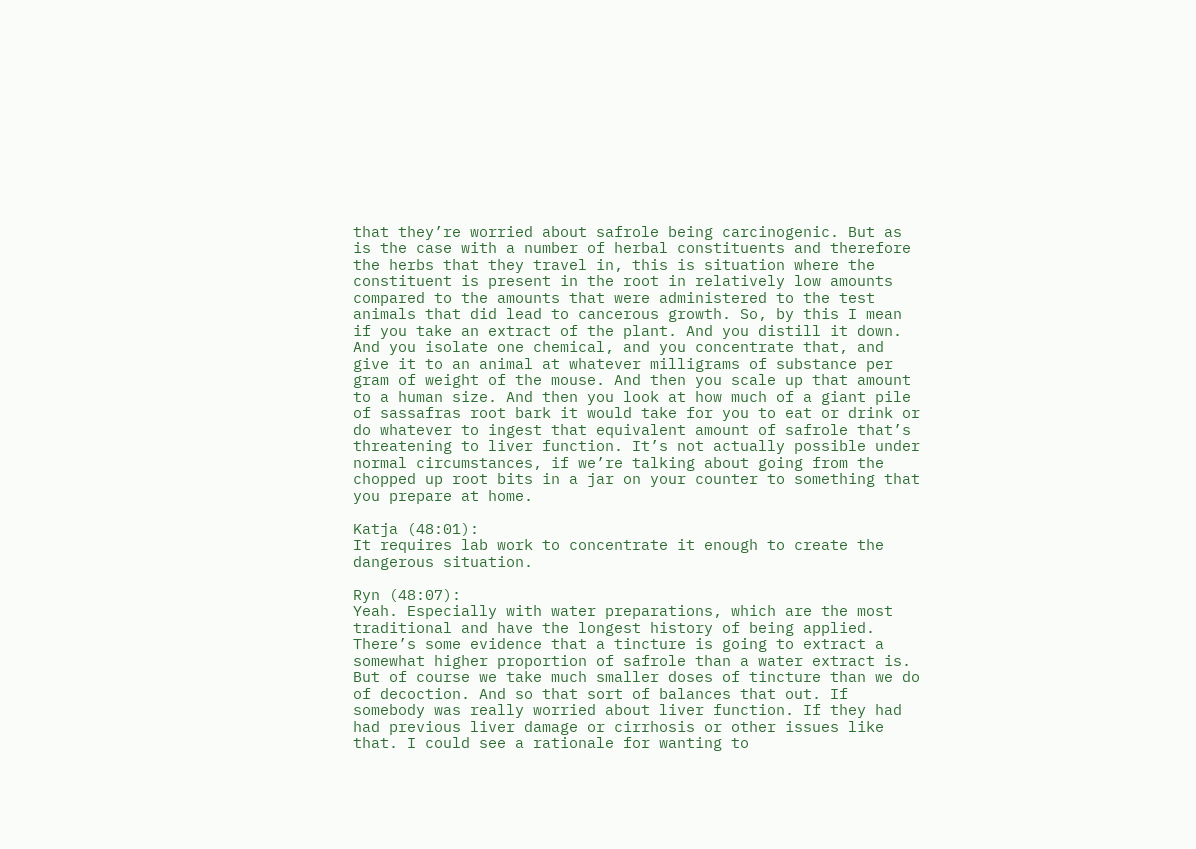that they’re worried about safrole being carcinogenic. But as is the case with a number of herbal constituents and therefore the herbs that they travel in, this is situation where the constituent is present in the root in relatively low amounts compared to the amounts that were administered to the test animals that did lead to cancerous growth. So, by this I mean if you take an extract of the plant. And you distill it down. And you isolate one chemical, and you concentrate that, and give it to an animal at whatever milligrams of substance per gram of weight of the mouse. And then you scale up that amount to a human size. And then you look at how much of a giant pile of sassafras root bark it would take for you to eat or drink or do whatever to ingest that equivalent amount of safrole that’s threatening to liver function. It’s not actually possible under normal circumstances, if we’re talking about going from the chopped up root bits in a jar on your counter to something that you prepare at home.

Katja (48:01):
It requires lab work to concentrate it enough to create the dangerous situation.

Ryn (48:07):
Yeah. Especially with water preparations, which are the most traditional and have the longest history of being applied. There’s some evidence that a tincture is going to extract a somewhat higher proportion of safrole than a water extract is. But of course we take much smaller doses of tincture than we do of decoction. And so that sort of balances that out. If somebody was really worried about liver function. If they had had previous liver damage or cirrhosis or other issues like that. I could see a rationale for wanting to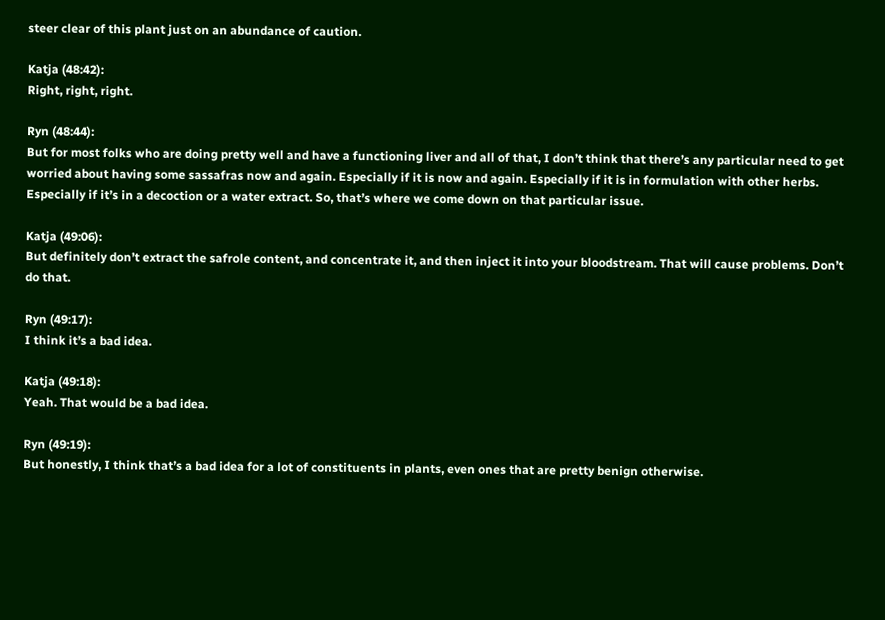steer clear of this plant just on an abundance of caution.

Katja (48:42):
Right, right, right.

Ryn (48:44):
But for most folks who are doing pretty well and have a functioning liver and all of that, I don’t think that there’s any particular need to get worried about having some sassafras now and again. Especially if it is now and again. Especially if it is in formulation with other herbs. Especially if it’s in a decoction or a water extract. So, that’s where we come down on that particular issue.

Katja (49:06):
But definitely don’t extract the safrole content, and concentrate it, and then inject it into your bloodstream. That will cause problems. Don’t do that.

Ryn (49:17):
I think it’s a bad idea.

Katja (49:18):
Yeah. That would be a bad idea.

Ryn (49:19):
But honestly, I think that’s a bad idea for a lot of constituents in plants, even ones that are pretty benign otherwise.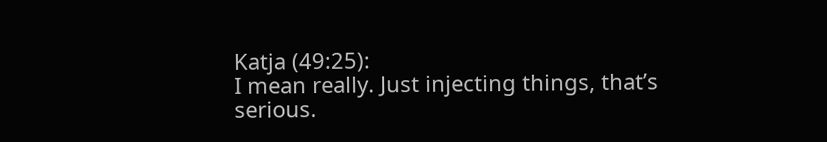Katja (49:25):
I mean really. Just injecting things, that’s serious.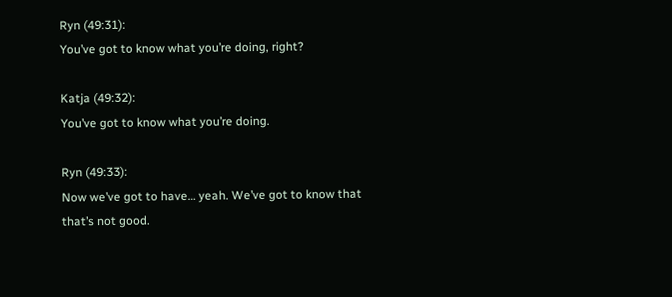Ryn (49:31):
You’ve got to know what you’re doing, right?

Katja (49:32):
You’ve got to know what you’re doing.

Ryn (49:33):
Now we’ve got to have… yeah. We’ve got to know that that’s not good.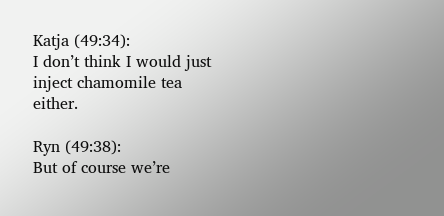Katja (49:34):
I don’t think I would just inject chamomile tea either.

Ryn (49:38):
But of course we’re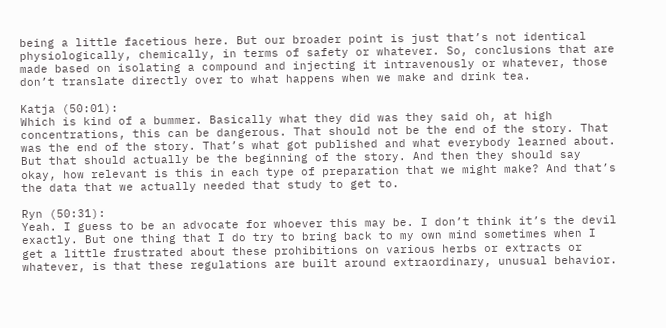being a little facetious here. But our broader point is just that’s not identical physiologically, chemically, in terms of safety or whatever. So, conclusions that are made based on isolating a compound and injecting it intravenously or whatever, those don’t translate directly over to what happens when we make and drink tea.

Katja (50:01):
Which is kind of a bummer. Basically what they did was they said oh, at high concentrations, this can be dangerous. That should not be the end of the story. That was the end of the story. That’s what got published and what everybody learned about. But that should actually be the beginning of the story. And then they should say okay, how relevant is this in each type of preparation that we might make? And that’s the data that we actually needed that study to get to.

Ryn (50:31):
Yeah. I guess to be an advocate for whoever this may be. I don’t think it’s the devil exactly. But one thing that I do try to bring back to my own mind sometimes when I get a little frustrated about these prohibitions on various herbs or extracts or whatever, is that these regulations are built around extraordinary, unusual behavior.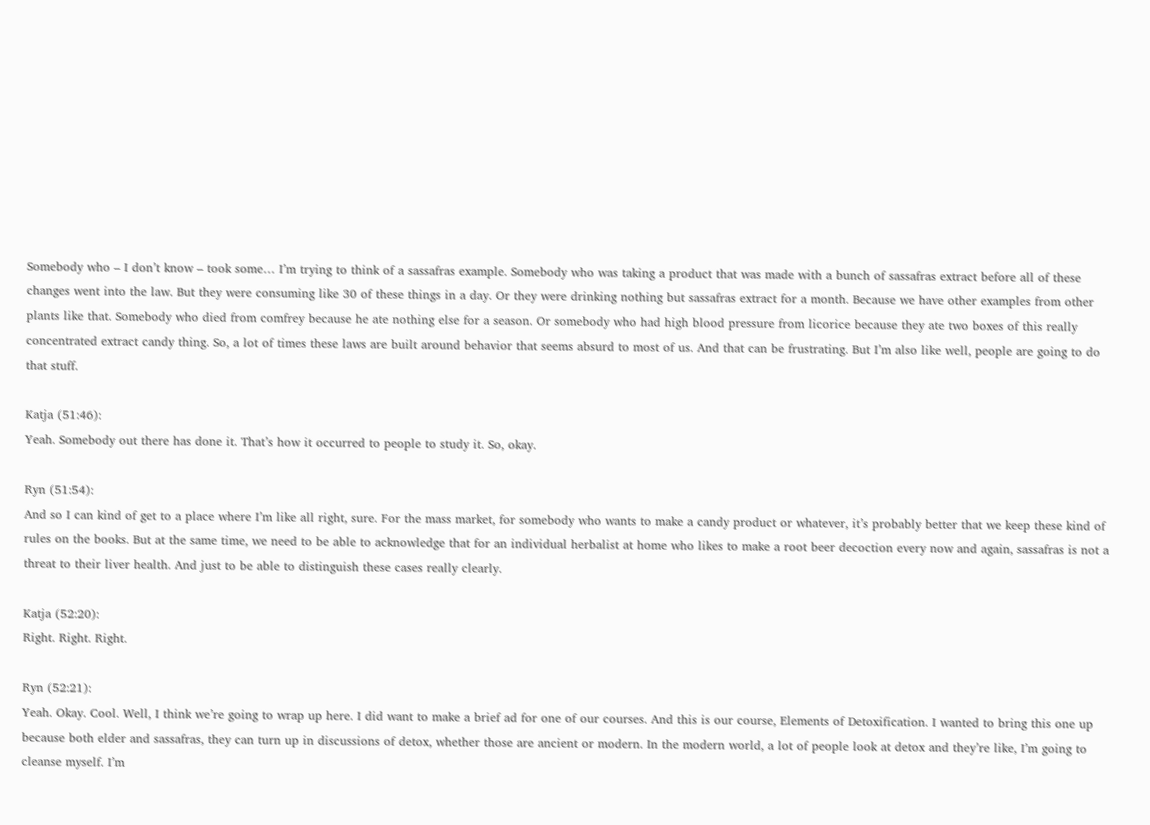Somebody who – I don’t know – took some… I’m trying to think of a sassafras example. Somebody who was taking a product that was made with a bunch of sassafras extract before all of these changes went into the law. But they were consuming like 30 of these things in a day. Or they were drinking nothing but sassafras extract for a month. Because we have other examples from other plants like that. Somebody who died from comfrey because he ate nothing else for a season. Or somebody who had high blood pressure from licorice because they ate two boxes of this really concentrated extract candy thing. So, a lot of times these laws are built around behavior that seems absurd to most of us. And that can be frustrating. But I’m also like well, people are going to do that stuff.

Katja (51:46):
Yeah. Somebody out there has done it. That’s how it occurred to people to study it. So, okay.

Ryn (51:54):
And so I can kind of get to a place where I’m like all right, sure. For the mass market, for somebody who wants to make a candy product or whatever, it’s probably better that we keep these kind of rules on the books. But at the same time, we need to be able to acknowledge that for an individual herbalist at home who likes to make a root beer decoction every now and again, sassafras is not a threat to their liver health. And just to be able to distinguish these cases really clearly.

Katja (52:20):
Right. Right. Right.

Ryn (52:21):
Yeah. Okay. Cool. Well, I think we’re going to wrap up here. I did want to make a brief ad for one of our courses. And this is our course, Elements of Detoxification. I wanted to bring this one up because both elder and sassafras, they can turn up in discussions of detox, whether those are ancient or modern. In the modern world, a lot of people look at detox and they’re like, I’m going to cleanse myself. I’m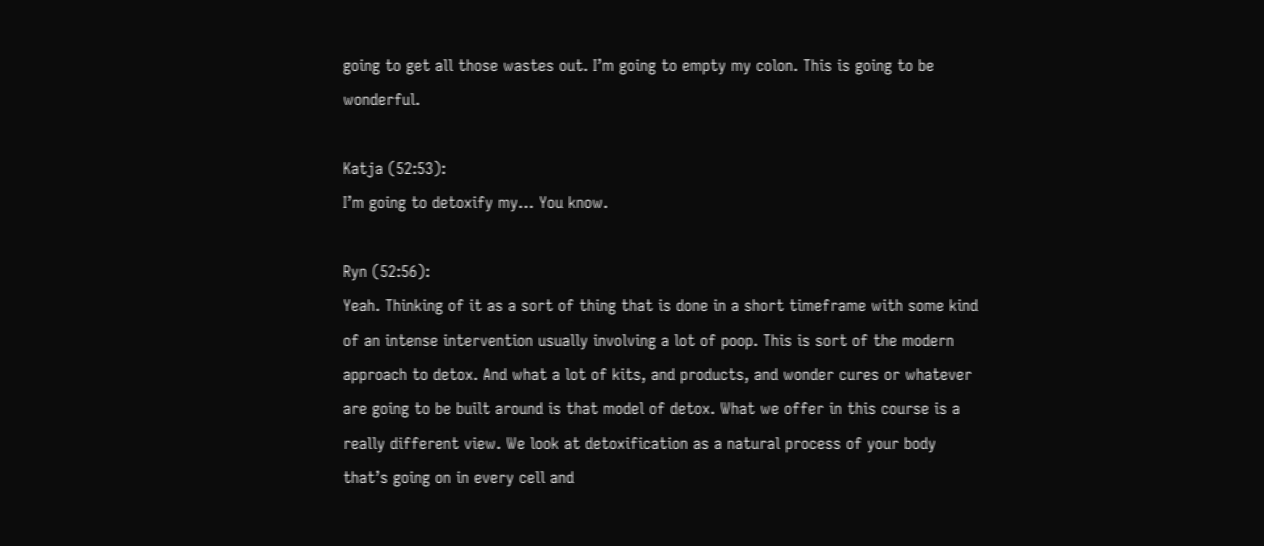going to get all those wastes out. I’m going to empty my colon. This is going to be wonderful.

Katja (52:53):
I’m going to detoxify my… You know.

Ryn (52:56):
Yeah. Thinking of it as a sort of thing that is done in a short timeframe with some kind of an intense intervention usually involving a lot of poop. This is sort of the modern approach to detox. And what a lot of kits, and products, and wonder cures or whatever are going to be built around is that model of detox. What we offer in this course is a really different view. We look at detoxification as a natural process of your body that’s going on in every cell and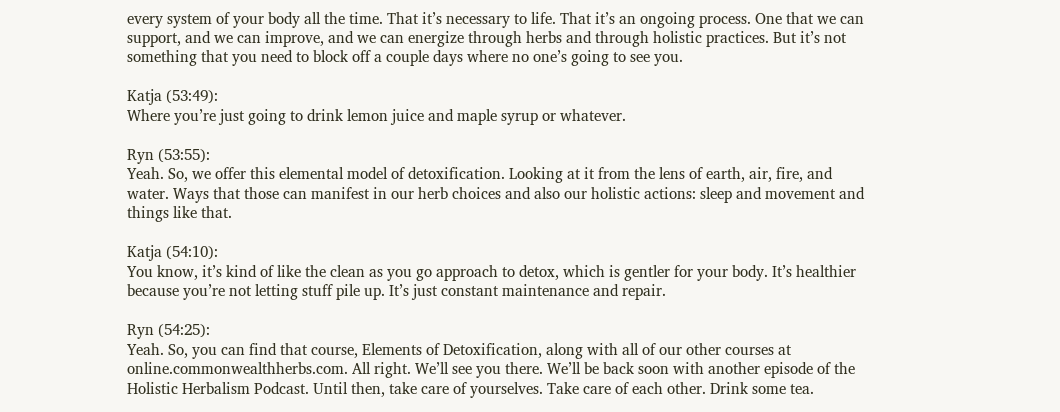every system of your body all the time. That it’s necessary to life. That it’s an ongoing process. One that we can support, and we can improve, and we can energize through herbs and through holistic practices. But it’s not something that you need to block off a couple days where no one’s going to see you.

Katja (53:49):
Where you’re just going to drink lemon juice and maple syrup or whatever.

Ryn (53:55):
Yeah. So, we offer this elemental model of detoxification. Looking at it from the lens of earth, air, fire, and water. Ways that those can manifest in our herb choices and also our holistic actions: sleep and movement and things like that.

Katja (54:10):
You know, it’s kind of like the clean as you go approach to detox, which is gentler for your body. It’s healthier because you’re not letting stuff pile up. It’s just constant maintenance and repair.

Ryn (54:25):
Yeah. So, you can find that course, Elements of Detoxification, along with all of our other courses at online.commonwealthherbs.com. All right. We’ll see you there. We’ll be back soon with another episode of the Holistic Herbalism Podcast. Until then, take care of yourselves. Take care of each other. Drink some tea.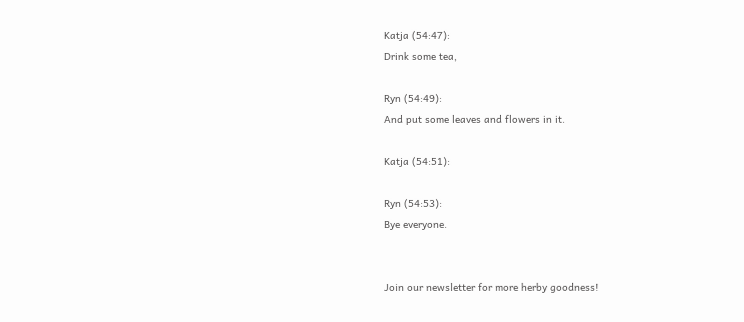Katja (54:47):
Drink some tea,

Ryn (54:49):
And put some leaves and flowers in it.

Katja (54:51):

Ryn (54:53):
Bye everyone.


Join our newsletter for more herby goodness!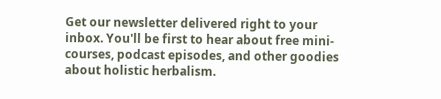Get our newsletter delivered right to your inbox. You'll be first to hear about free mini-courses, podcast episodes, and other goodies about holistic herbalism.